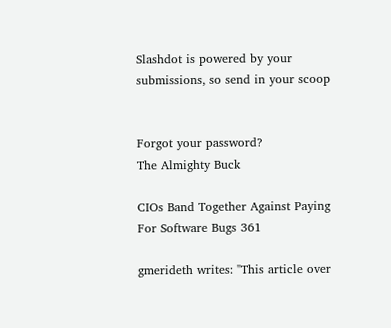Slashdot is powered by your submissions, so send in your scoop


Forgot your password?
The Almighty Buck

CIOs Band Together Against Paying For Software Bugs 361

gmerideth writes: "This article over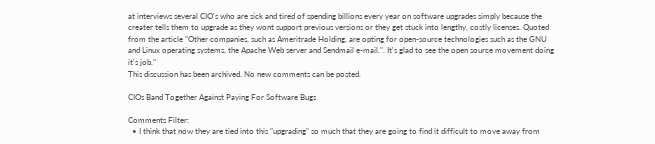at interviews several CIO's who are sick and tired of spending billions every year on software upgrades simply because the creater tells them to upgrade as they wont support previous versions or they get stuck into lengthy, costly licenses. Quoted from the article "Other companies, such as Ameritrade Holding, are opting for open-source technologies such as the GNU and Linux operating systems, the Apache Web server and Sendmail e-mail.". It's glad to see the open source movement doing it's job."
This discussion has been archived. No new comments can be posted.

CIOs Band Together Against Paying For Software Bugs

Comments Filter:
  • I think that now they are tied into this "upgrading" so much that they are going to find it difficult to move away from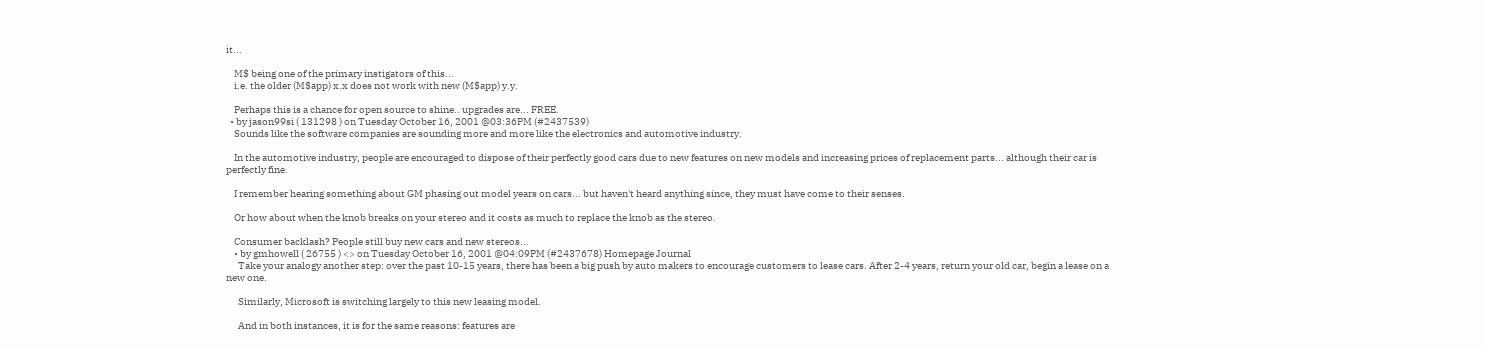it...

    M$ being one of the primary instigators of this...
    i.e. the older (M$app) x.x does not work with new (M$app) y.y.

    Perhaps this is a chance for open source to shine.. upgrades are... FREE.
  • by jason99si ( 131298 ) on Tuesday October 16, 2001 @03:36PM (#2437539)
    Sounds like the software companies are sounding more and more like the electronics and automotive industry.

    In the automotive industry, people are encouraged to dispose of their perfectly good cars due to new features on new models and increasing prices of replacement parts... although their car is perfectly fine.

    I remember hearing something about GM phasing out model years on cars... but haven't heard anything since, they must have come to their senses.

    Or how about when the knob breaks on your stereo and it costs as much to replace the knob as the stereo.

    Consumer backlash? People still buy new cars and new stereos...
    • by gmhowell ( 26755 ) <> on Tuesday October 16, 2001 @04:09PM (#2437678) Homepage Journal
      Take your analogy another step: over the past 10-15 years, there has been a big push by auto makers to encourage customers to lease cars. After 2-4 years, return your old car, begin a lease on a new one.

      Similarly, Microsoft is switching largely to this new leasing model.

      And in both instances, it is for the same reasons: features are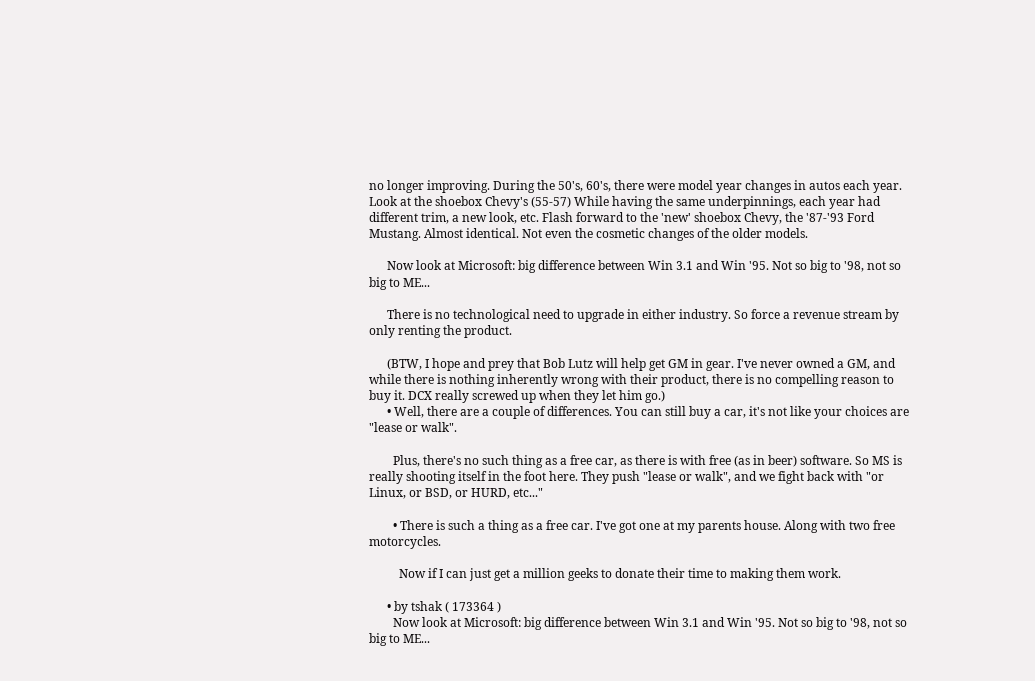no longer improving. During the 50's, 60's, there were model year changes in autos each year. Look at the shoebox Chevy's (55-57) While having the same underpinnings, each year had different trim, a new look, etc. Flash forward to the 'new' shoebox Chevy, the '87-'93 Ford Mustang. Almost identical. Not even the cosmetic changes of the older models.

      Now look at Microsoft: big difference between Win 3.1 and Win '95. Not so big to '98, not so big to ME...

      There is no technological need to upgrade in either industry. So force a revenue stream by only renting the product.

      (BTW, I hope and prey that Bob Lutz will help get GM in gear. I've never owned a GM, and while there is nothing inherently wrong with their product, there is no compelling reason to buy it. DCX really screwed up when they let him go.)
      • Well, there are a couple of differences. You can still buy a car, it's not like your choices are "lease or walk".

        Plus, there's no such thing as a free car, as there is with free (as in beer) software. So MS is really shooting itself in the foot here. They push "lease or walk", and we fight back with "or Linux, or BSD, or HURD, etc..."

        • There is such a thing as a free car. I've got one at my parents house. Along with two free motorcycles.

          Now if I can just get a million geeks to donate their time to making them work.

      • by tshak ( 173364 )
        Now look at Microsoft: big difference between Win 3.1 and Win '95. Not so big to '98, not so big to ME...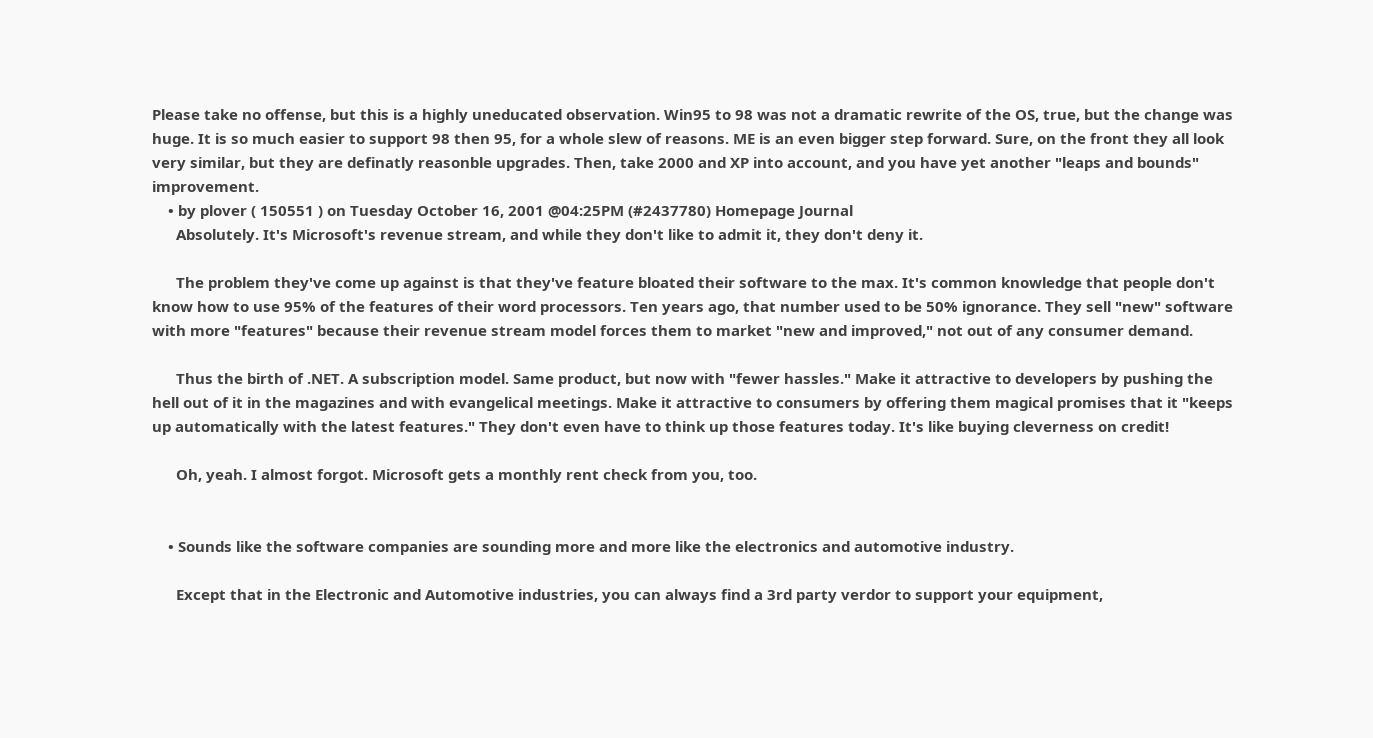Please take no offense, but this is a highly uneducated observation. Win95 to 98 was not a dramatic rewrite of the OS, true, but the change was huge. It is so much easier to support 98 then 95, for a whole slew of reasons. ME is an even bigger step forward. Sure, on the front they all look very similar, but they are definatly reasonble upgrades. Then, take 2000 and XP into account, and you have yet another "leaps and bounds" improvement.
    • by plover ( 150551 ) on Tuesday October 16, 2001 @04:25PM (#2437780) Homepage Journal
      Absolutely. It's Microsoft's revenue stream, and while they don't like to admit it, they don't deny it.

      The problem they've come up against is that they've feature bloated their software to the max. It's common knowledge that people don't know how to use 95% of the features of their word processors. Ten years ago, that number used to be 50% ignorance. They sell "new" software with more "features" because their revenue stream model forces them to market "new and improved," not out of any consumer demand.

      Thus the birth of .NET. A subscription model. Same product, but now with "fewer hassles." Make it attractive to developers by pushing the hell out of it in the magazines and with evangelical meetings. Make it attractive to consumers by offering them magical promises that it "keeps up automatically with the latest features." They don't even have to think up those features today. It's like buying cleverness on credit!

      Oh, yeah. I almost forgot. Microsoft gets a monthly rent check from you, too.


    • Sounds like the software companies are sounding more and more like the electronics and automotive industry.

      Except that in the Electronic and Automotive industries, you can always find a 3rd party verdor to support your equipment,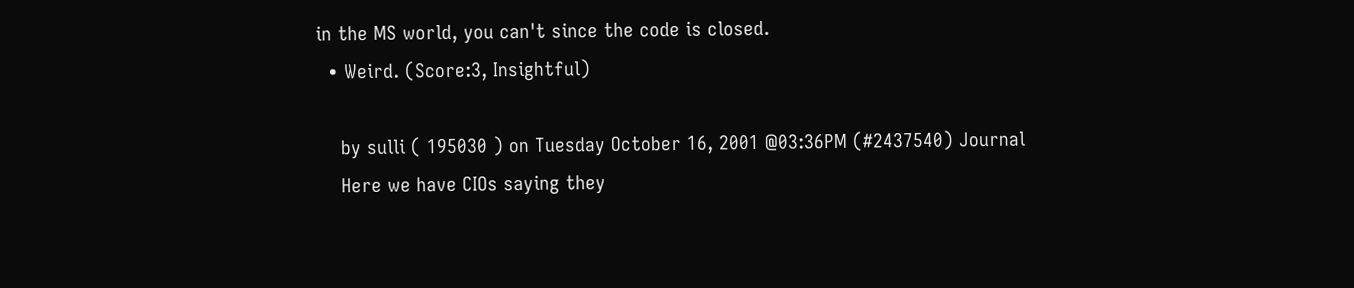in the MS world, you can't since the code is closed.
  • Weird. (Score:3, Insightful)

    by sulli ( 195030 ) on Tuesday October 16, 2001 @03:36PM (#2437540) Journal
    Here we have CIOs saying they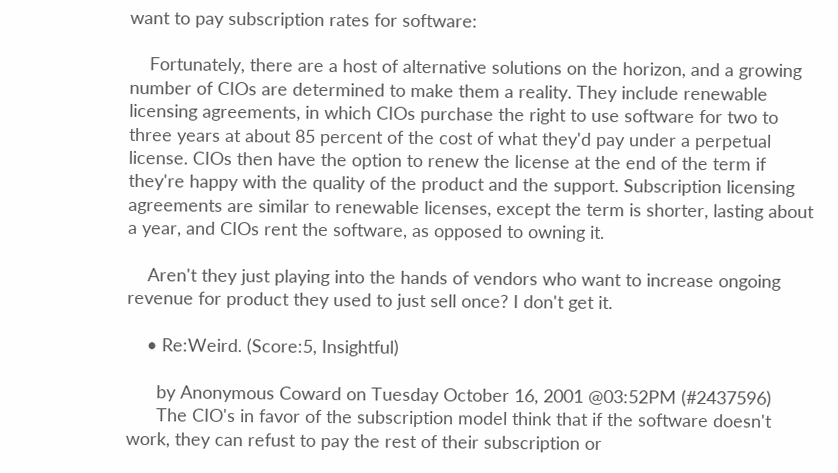want to pay subscription rates for software:

    Fortunately, there are a host of alternative solutions on the horizon, and a growing number of CIOs are determined to make them a reality. They include renewable licensing agreements, in which CIOs purchase the right to use software for two to three years at about 85 percent of the cost of what they'd pay under a perpetual license. CIOs then have the option to renew the license at the end of the term if they're happy with the quality of the product and the support. Subscription licensing agreements are similar to renewable licenses, except the term is shorter, lasting about a year, and CIOs rent the software, as opposed to owning it.

    Aren't they just playing into the hands of vendors who want to increase ongoing revenue for product they used to just sell once? I don't get it.

    • Re:Weird. (Score:5, Insightful)

      by Anonymous Coward on Tuesday October 16, 2001 @03:52PM (#2437596)
      The CIO's in favor of the subscription model think that if the software doesn't work, they can refust to pay the rest of their subscription or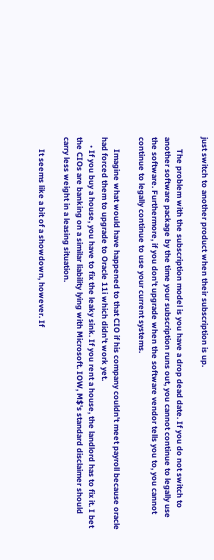just switch to another product when their subscription is up.

      The problem with the subscription model is you have a drop dead date. If you do not switch to another software package by the time your subscription runs out, you cannot continue to legally use the software. Furthermore, if you don't upgrade when the software vendor tells you to, you cannot continue to legally continue to use your current systems.

      Imagine what would have happened to that CIO if his company couldn't meet payroll because oracle had forced them to upgrade to Oracle 11i which didn't work yet.
    • If you buy a house, you have to fix the leaky sink. If you rent a house, the landlord has to fix it. I bet the CIOs are banking on a similar liability lying with Microsoft. IOW, M$'s standard disclaimer should carry less weight in a leasing situation.

      It seems like a bit of a showdown, however. If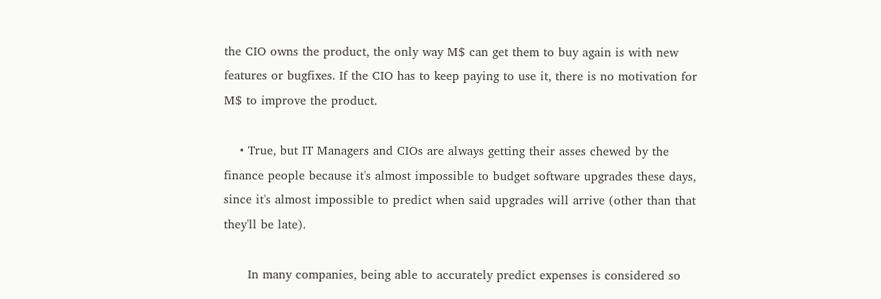the CIO owns the product, the only way M$ can get them to buy again is with new features or bugfixes. If the CIO has to keep paying to use it, there is no motivation for M$ to improve the product.

    • True, but IT Managers and CIOs are always getting their asses chewed by the finance people because it's almost impossible to budget software upgrades these days, since it's almost impossible to predict when said upgrades will arrive (other than that they'll be late).

      In many companies, being able to accurately predict expenses is considered so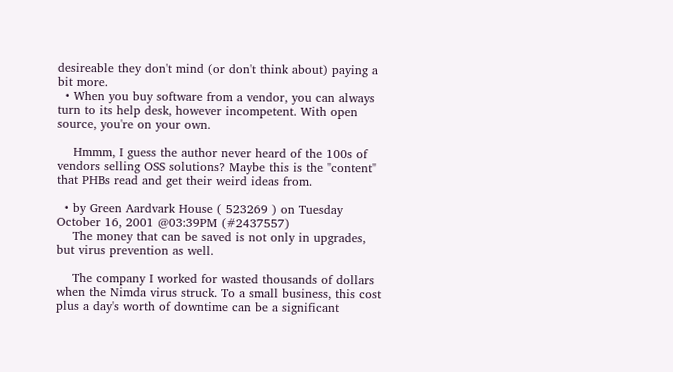desireable they don't mind (or don't think about) paying a bit more.
  • When you buy software from a vendor, you can always turn to its help desk, however incompetent. With open source, you're on your own.

    Hmmm, I guess the author never heard of the 100s of vendors selling OSS solutions? Maybe this is the "content" that PHBs read and get their weird ideas from.

  • by Green Aardvark House ( 523269 ) on Tuesday October 16, 2001 @03:39PM (#2437557)
    The money that can be saved is not only in upgrades, but virus prevention as well.

    The company I worked for wasted thousands of dollars when the Nimda virus struck. To a small business, this cost plus a day's worth of downtime can be a significant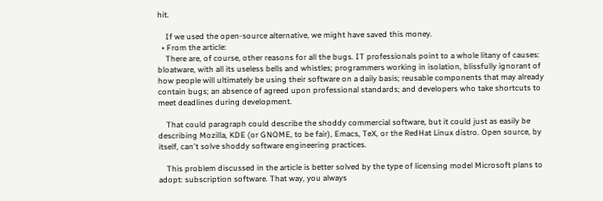hit.

    If we used the open-source alternative, we might have saved this money.
  • From the article:
    There are, of course, other reasons for all the bugs. IT professionals point to a whole litany of causes: bloatware, with all its useless bells and whistles; programmers working in isolation, blissfully ignorant of how people will ultimately be using their software on a daily basis; reusable components that may already contain bugs; an absence of agreed upon professional standards; and developers who take shortcuts to meet deadlines during development.

    That could paragraph could describe the shoddy commercial software, but it could just as easily be describing Mozilla, KDE (or GNOME, to be fair), Emacs, TeX, or the RedHat Linux distro. Open source, by itself, can't solve shoddy software engineering practices.

    This problem discussed in the article is better solved by the type of licensing model Microsoft plans to adopt: subscription software. That way, you always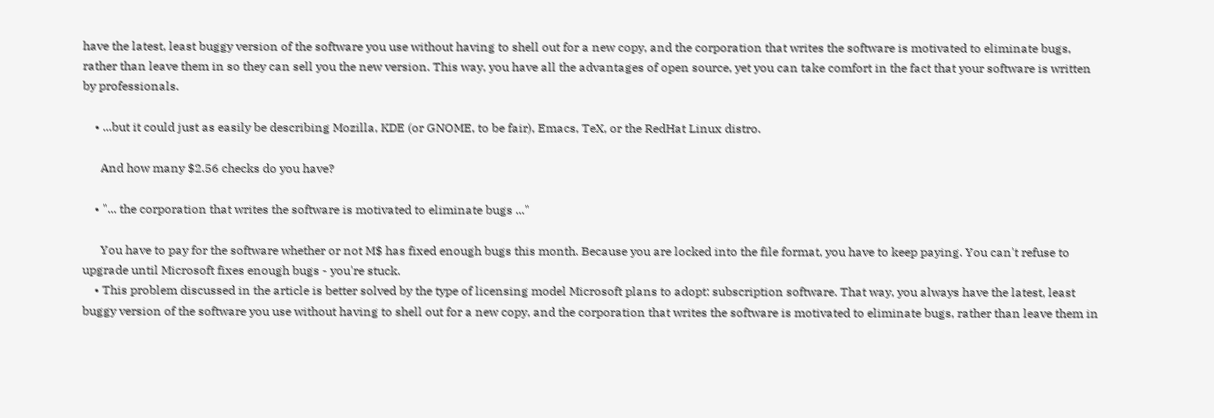have the latest, least buggy version of the software you use without having to shell out for a new copy, and the corporation that writes the software is motivated to eliminate bugs, rather than leave them in so they can sell you the new version. This way, you have all the advantages of open source, yet you can take comfort in the fact that your software is written by professionals.

    • ...but it could just as easily be describing Mozilla, KDE (or GNOME, to be fair), Emacs, TeX, or the RedHat Linux distro.

      And how many $2.56 checks do you have?

    • "... the corporation that writes the software is motivated to eliminate bugs ..."

      You have to pay for the software whether or not M$ has fixed enough bugs this month. Because you are locked into the file format, you have to keep paying. You can't refuse to upgrade until Microsoft fixes enough bugs - you're stuck.
    • This problem discussed in the article is better solved by the type of licensing model Microsoft plans to adopt: subscription software. That way, you always have the latest, least buggy version of the software you use without having to shell out for a new copy, and the corporation that writes the software is motivated to eliminate bugs, rather than leave them in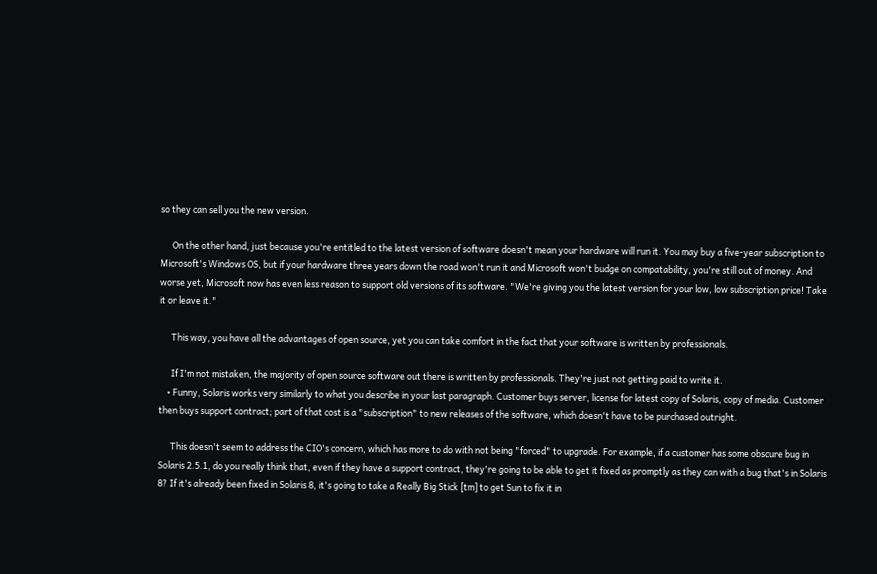so they can sell you the new version.

      On the other hand, just because you're entitled to the latest version of software doesn't mean your hardware will run it. You may buy a five-year subscription to Microsoft's Windows OS, but if your hardware three years down the road won't run it and Microsoft won't budge on compatability, you're still out of money. And worse yet, Microsoft now has even less reason to support old versions of its software. "We're giving you the latest version for your low, low subscription price! Take it or leave it."

      This way, you have all the advantages of open source, yet you can take comfort in the fact that your software is written by professionals.

      If I'm not mistaken, the majority of open source software out there is written by professionals. They're just not getting paid to write it.
    • Funny, Solaris works very similarly to what you describe in your last paragraph. Customer buys server, license for latest copy of Solaris, copy of media. Customer then buys support contract; part of that cost is a "subscription" to new releases of the software, which doesn't have to be purchased outright.

      This doesn't seem to address the CIO's concern, which has more to do with not being "forced" to upgrade. For example, if a customer has some obscure bug in Solaris 2.5.1, do you really think that, even if they have a support contract, they're going to be able to get it fixed as promptly as they can with a bug that's in Solaris 8? If it's already been fixed in Solaris 8, it's going to take a Really Big Stick [tm] to get Sun to fix it in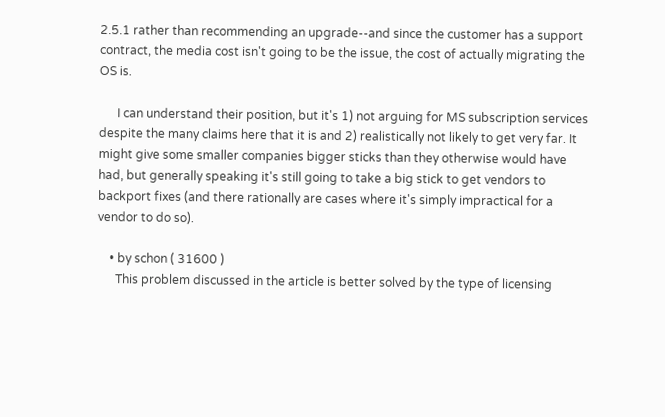2.5.1 rather than recommending an upgrade--and since the customer has a support contract, the media cost isn't going to be the issue, the cost of actually migrating the OS is.

      I can understand their position, but it's 1) not arguing for MS subscription services despite the many claims here that it is and 2) realistically not likely to get very far. It might give some smaller companies bigger sticks than they otherwise would have had, but generally speaking it's still going to take a big stick to get vendors to backport fixes (and there rationally are cases where it's simply impractical for a vendor to do so).

    • by schon ( 31600 )
      This problem discussed in the article is better solved by the type of licensing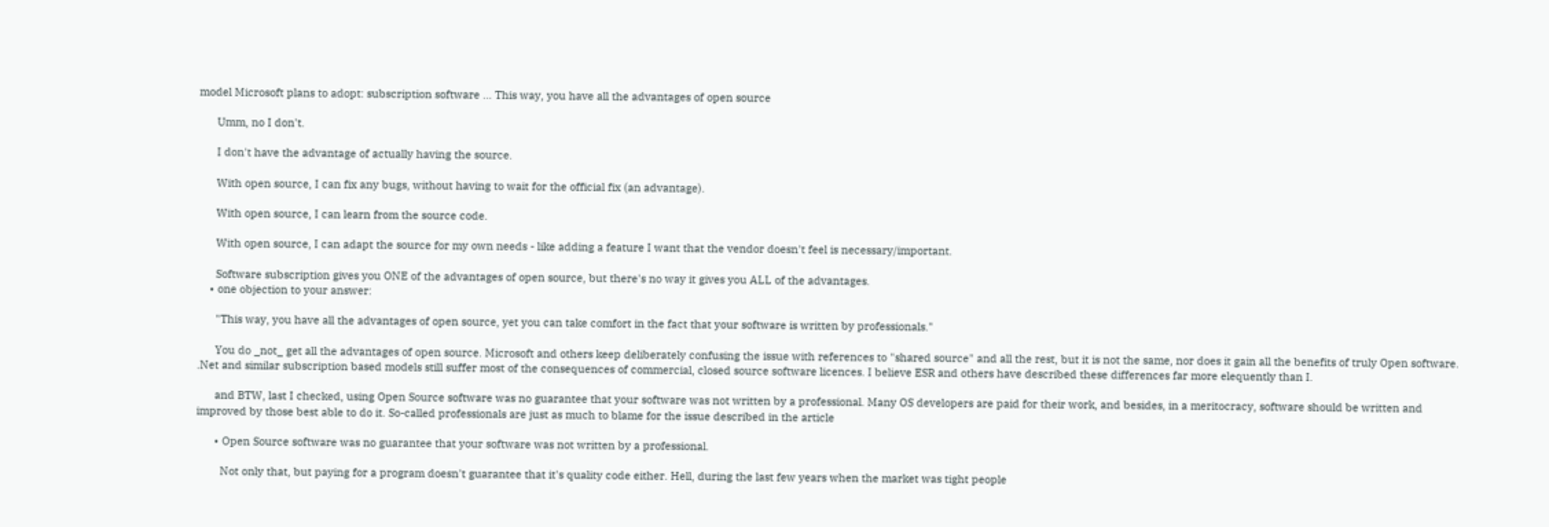model Microsoft plans to adopt: subscription software ... This way, you have all the advantages of open source

      Umm, no I don't.

      I don't have the advantage of actually having the source.

      With open source, I can fix any bugs, without having to wait for the official fix (an advantage).

      With open source, I can learn from the source code.

      With open source, I can adapt the source for my own needs - like adding a feature I want that the vendor doesn't feel is necessary/important.

      Software subscription gives you ONE of the advantages of open source, but there's no way it gives you ALL of the advantages.
    • one objection to your answer:

      "This way, you have all the advantages of open source, yet you can take comfort in the fact that your software is written by professionals."

      You do _not_ get all the advantages of open source. Microsoft and others keep deliberately confusing the issue with references to "shared source" and all the rest, but it is not the same, nor does it gain all the benefits of truly Open software. .Net and similar subscription based models still suffer most of the consequences of commercial, closed source software licences. I believe ESR and others have described these differences far more elequently than I.

      and BTW, last I checked, using Open Source software was no guarantee that your software was not written by a professional. Many OS developers are paid for their work, and besides, in a meritocracy, software should be written and improved by those best able to do it. So-called professionals are just as much to blame for the issue described in the article

      • Open Source software was no guarantee that your software was not written by a professional.

        Not only that, but paying for a program doesn't guarantee that it's quality code either. Hell, during the last few years when the market was tight people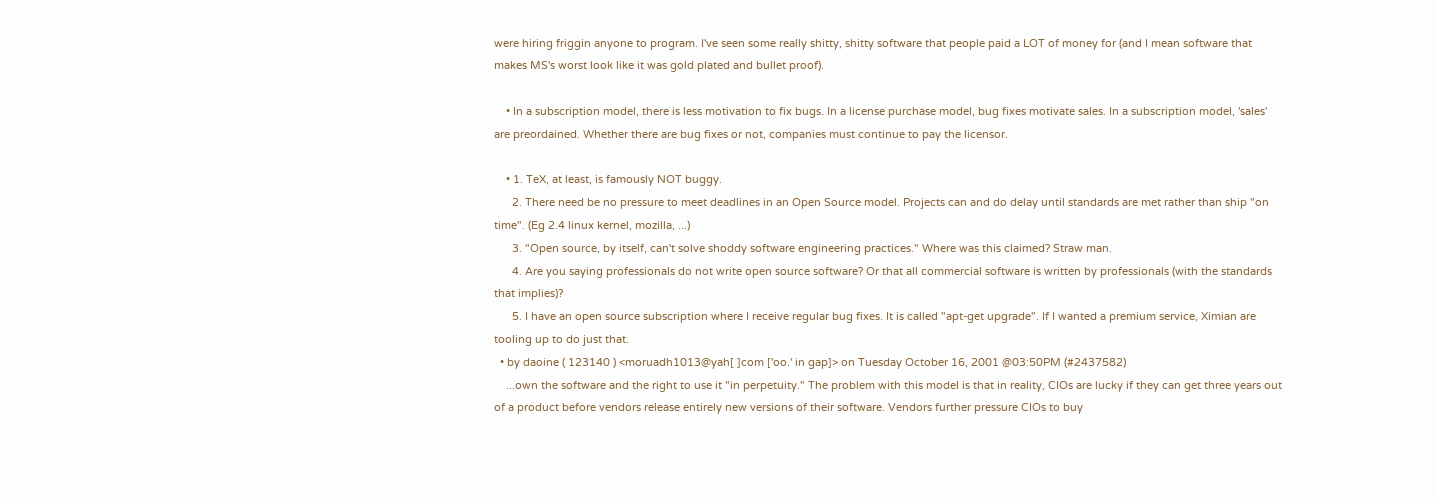were hiring friggin anyone to program. I've seen some really shitty, shitty software that people paid a LOT of money for (and I mean software that makes MS's worst look like it was gold plated and bullet proof).

    • In a subscription model, there is less motivation to fix bugs. In a license purchase model, bug fixes motivate sales. In a subscription model, 'sales' are preordained. Whether there are bug fixes or not, companies must continue to pay the licensor.

    • 1. TeX, at least, is famously NOT buggy.
      2. There need be no pressure to meet deadlines in an Open Source model. Projects can and do delay until standards are met rather than ship "on time". (Eg 2.4 linux kernel, mozilla, ...)
      3. "Open source, by itself, can't solve shoddy software engineering practices." Where was this claimed? Straw man.
      4. Are you saying professionals do not write open source software? Or that all commercial software is written by professionals (with the standards that implies)?
      5. I have an open source subscription where I receive regular bug fixes. It is called "apt-get upgrade". If I wanted a premium service, Ximian are tooling up to do just that.
  • by daoine ( 123140 ) <moruadh1013@yah[ ]com ['oo.' in gap]> on Tuesday October 16, 2001 @03:50PM (#2437582)
    ...own the software and the right to use it "in perpetuity." The problem with this model is that in reality, CIOs are lucky if they can get three years out of a product before vendors release entirely new versions of their software. Vendors further pressure CIOs to buy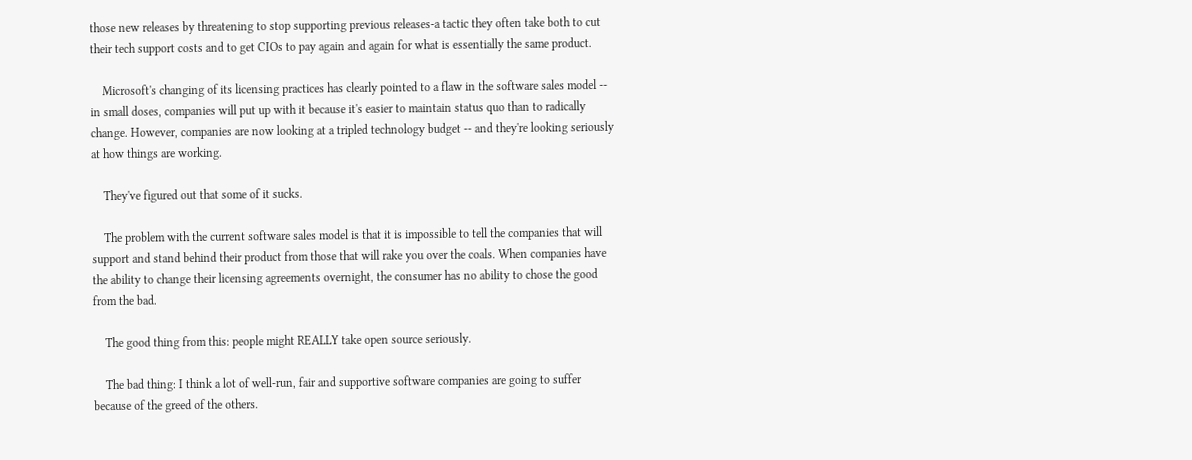those new releases by threatening to stop supporting previous releases-a tactic they often take both to cut their tech support costs and to get CIOs to pay again and again for what is essentially the same product.

    Microsoft's changing of its licensing practices has clearly pointed to a flaw in the software sales model -- in small doses, companies will put up with it because it's easier to maintain status quo than to radically change. However, companies are now looking at a tripled technology budget -- and they're looking seriously at how things are working.

    They've figured out that some of it sucks.

    The problem with the current software sales model is that it is impossible to tell the companies that will support and stand behind their product from those that will rake you over the coals. When companies have the ability to change their licensing agreements overnight, the consumer has no ability to chose the good from the bad.

    The good thing from this: people might REALLY take open source seriously.

    The bad thing: I think a lot of well-run, fair and supportive software companies are going to suffer because of the greed of the others.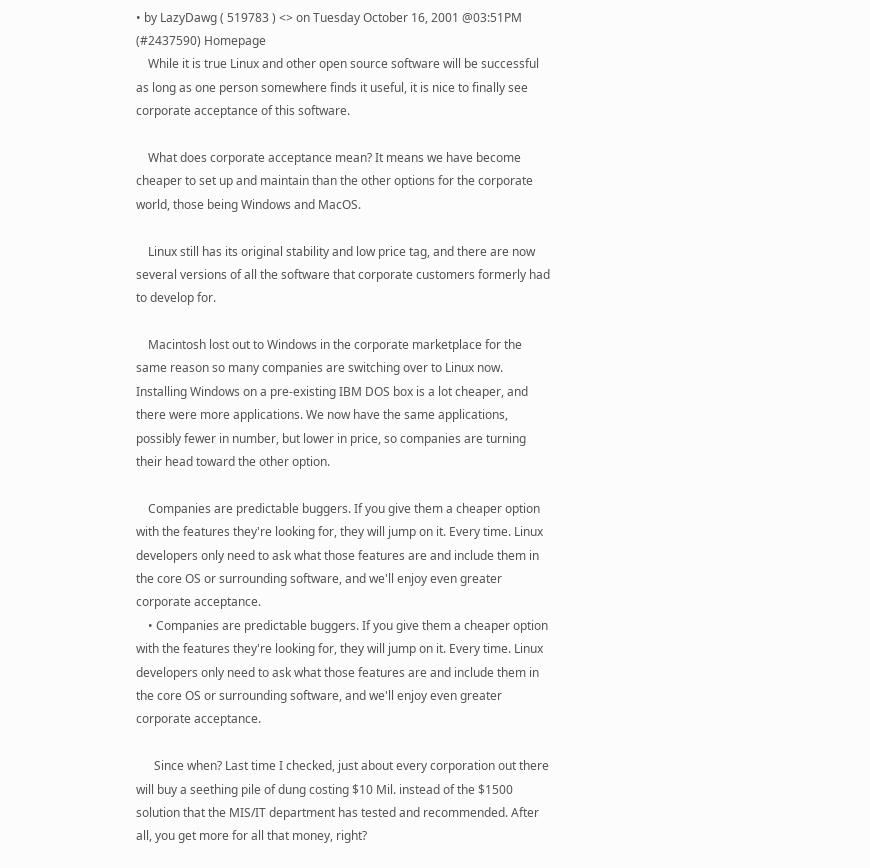• by LazyDawg ( 519783 ) <> on Tuesday October 16, 2001 @03:51PM (#2437590) Homepage
    While it is true Linux and other open source software will be successful as long as one person somewhere finds it useful, it is nice to finally see corporate acceptance of this software.

    What does corporate acceptance mean? It means we have become cheaper to set up and maintain than the other options for the corporate world, those being Windows and MacOS.

    Linux still has its original stability and low price tag, and there are now several versions of all the software that corporate customers formerly had to develop for.

    Macintosh lost out to Windows in the corporate marketplace for the same reason so many companies are switching over to Linux now. Installing Windows on a pre-existing IBM DOS box is a lot cheaper, and there were more applications. We now have the same applications, possibly fewer in number, but lower in price, so companies are turning their head toward the other option.

    Companies are predictable buggers. If you give them a cheaper option with the features they're looking for, they will jump on it. Every time. Linux developers only need to ask what those features are and include them in the core OS or surrounding software, and we'll enjoy even greater corporate acceptance.
    • Companies are predictable buggers. If you give them a cheaper option with the features they're looking for, they will jump on it. Every time. Linux developers only need to ask what those features are and include them in the core OS or surrounding software, and we'll enjoy even greater corporate acceptance.

      Since when? Last time I checked, just about every corporation out there will buy a seething pile of dung costing $10 Mil. instead of the $1500 solution that the MIS/IT department has tested and recommended. After all, you get more for all that money, right?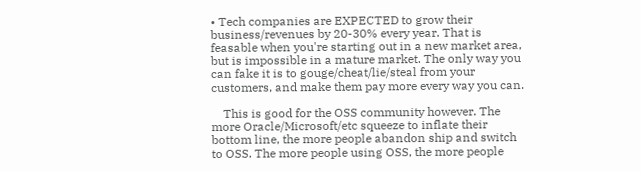• Tech companies are EXPECTED to grow their business/revenues by 20-30% every year. That is feasable when you're starting out in a new market area, but is impossible in a mature market. The only way you can fake it is to gouge/cheat/lie/steal from your customers, and make them pay more every way you can.

    This is good for the OSS community however. The more Oracle/Microsoft/etc squeeze to inflate their bottom line, the more people abandon ship and switch to OSS. The more people using OSS, the more people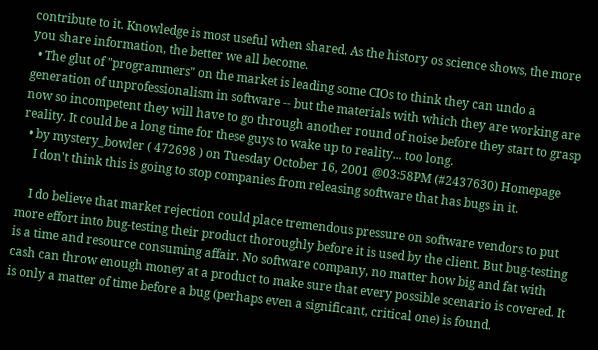contribute to it. Knowledge is most useful when shared. As the history os science shows, the more you share information, the better we all become.
  • The glut of "programmers" on the market is leading some CIOs to think they can undo a generation of unprofessionalism in software -- but the materials with which they are working are now so incompetent they will have to go through another round of noise before they start to grasp reality. It could be a long time for these guys to wake up to reality... too long.
  • by mystery_bowler ( 472698 ) on Tuesday October 16, 2001 @03:58PM (#2437630) Homepage
    I don't think this is going to stop companies from releasing software that has bugs in it.

    I do believe that market rejection could place tremendous pressure on software vendors to put more effort into bug-testing their product thoroughly before it is used by the client. But bug-testing is a time and resource consuming affair. No software company, no matter how big and fat with cash can throw enough money at a product to make sure that every possible scenario is covered. It is only a matter of time before a bug (perhaps even a significant, critical one) is found.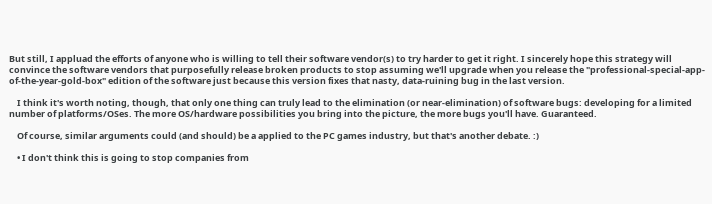But still, I appluad the efforts of anyone who is willing to tell their software vendor(s) to try harder to get it right. I sincerely hope this strategy will convince the software vendors that purposefully release broken products to stop assuming we'll upgrade when you release the "professional-special-app-of-the-year-gold-box" edition of the software just because this version fixes that nasty, data-ruining bug in the last version.

    I think it's worth noting, though, that only one thing can truly lead to the elimination (or near-elimination) of software bugs: developing for a limited number of platforms/OSes. The more OS/hardware possibilities you bring into the picture, the more bugs you'll have. Guaranteed.

    Of course, similar arguments could (and should) be a applied to the PC games industry, but that's another debate. :)

    • I don't think this is going to stop companies from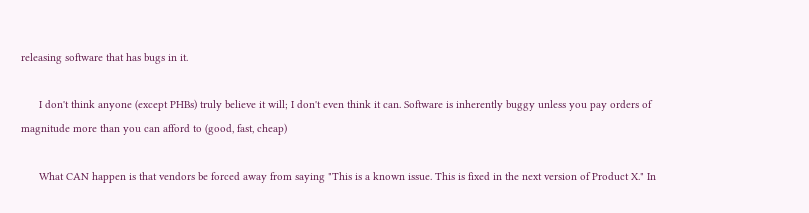releasing software that has bugs in it.

      I don't think anyone (except PHBs) truly believe it will; I don't even think it can. Software is inherently buggy unless you pay orders of magnitude more than you can afford to (good, fast, cheap)

      What CAN happen is that vendors be forced away from saying "This is a known issue. This is fixed in the next version of Product X." In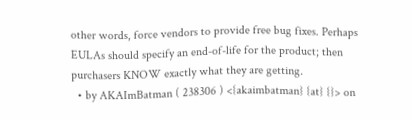other words, force vendors to provide free bug fixes. Perhaps EULAs should specify an end-of-life for the product; then purchasers KNOW exactly what they are getting.
  • by AKAImBatman ( 238306 ) <{akaimbatman} {at} {}> on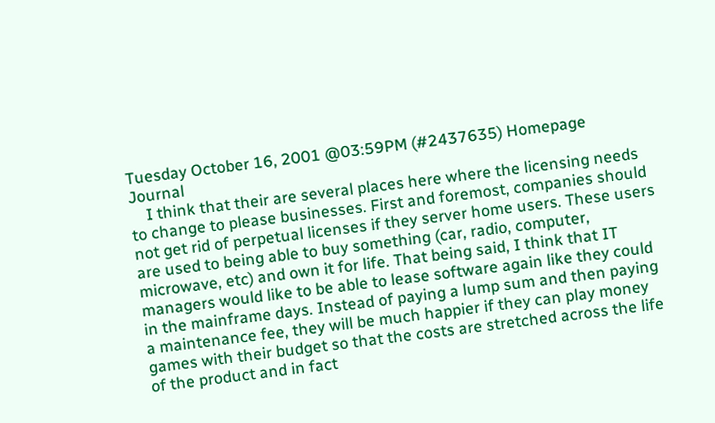Tuesday October 16, 2001 @03:59PM (#2437635) Homepage Journal
    I think that their are several places here where the licensing needs to change to please businesses. First and foremost, companies should not get rid of perpetual licenses if they server home users. These users are used to being able to buy something (car, radio, computer, microwave, etc) and own it for life. That being said, I think that IT managers would like to be able to lease software again like they could in the mainframe days. Instead of paying a lump sum and then paying a maintenance fee, they will be much happier if they can play money games with their budget so that the costs are stretched across the life of the product and in fact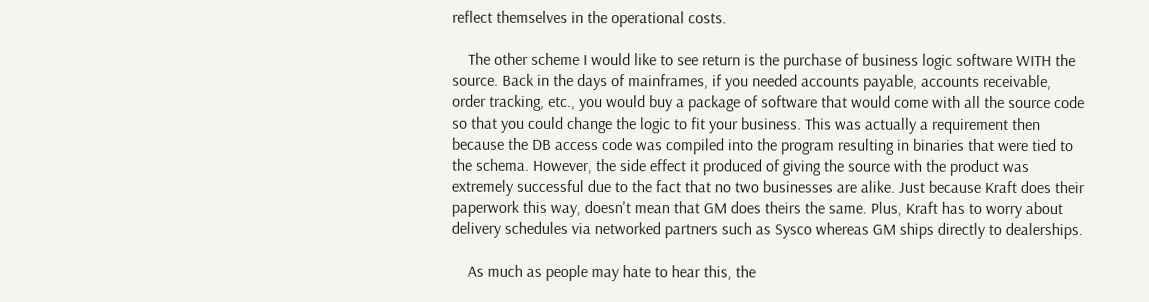reflect themselves in the operational costs.

    The other scheme I would like to see return is the purchase of business logic software WITH the source. Back in the days of mainframes, if you needed accounts payable, accounts receivable, order tracking, etc., you would buy a package of software that would come with all the source code so that you could change the logic to fit your business. This was actually a requirement then because the DB access code was compiled into the program resulting in binaries that were tied to the schema. However, the side effect it produced of giving the source with the product was extremely successful due to the fact that no two businesses are alike. Just because Kraft does their paperwork this way, doesn't mean that GM does theirs the same. Plus, Kraft has to worry about delivery schedules via networked partners such as Sysco whereas GM ships directly to dealerships.

    As much as people may hate to hear this, the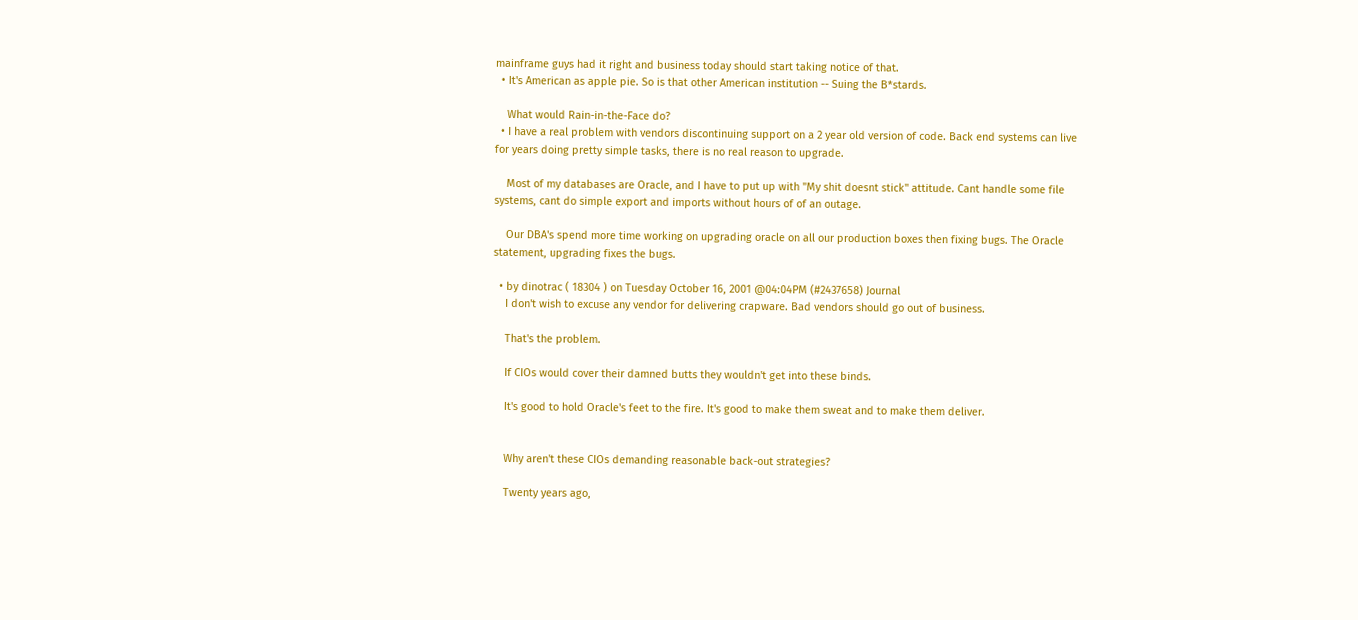mainframe guys had it right and business today should start taking notice of that.
  • It's American as apple pie. So is that other American institution -- Suing the B*stards.

    What would Rain-in-the-Face do?
  • I have a real problem with vendors discontinuing support on a 2 year old version of code. Back end systems can live for years doing pretty simple tasks, there is no real reason to upgrade.

    Most of my databases are Oracle, and I have to put up with "My shit doesnt stick" attitude. Cant handle some file systems, cant do simple export and imports without hours of of an outage.

    Our DBA's spend more time working on upgrading oracle on all our production boxes then fixing bugs. The Oracle statement, upgrading fixes the bugs.

  • by dinotrac ( 18304 ) on Tuesday October 16, 2001 @04:04PM (#2437658) Journal
    I don't wish to excuse any vendor for delivering crapware. Bad vendors should go out of business.

    That's the problem.

    If CIOs would cover their damned butts they wouldn't get into these binds.

    It's good to hold Oracle's feet to the fire. It's good to make them sweat and to make them deliver.


    Why aren't these CIOs demanding reasonable back-out strategies?

    Twenty years ago,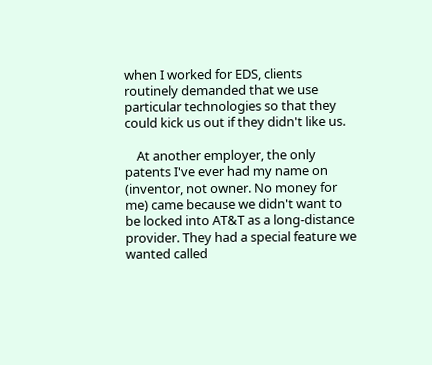when I worked for EDS, clients routinely demanded that we use particular technologies so that they could kick us out if they didn't like us.

    At another employer, the only patents I've ever had my name on (inventor, not owner. No money for me) came because we didn't want to be locked into AT&T as a long-distance provider. They had a special feature we wanted called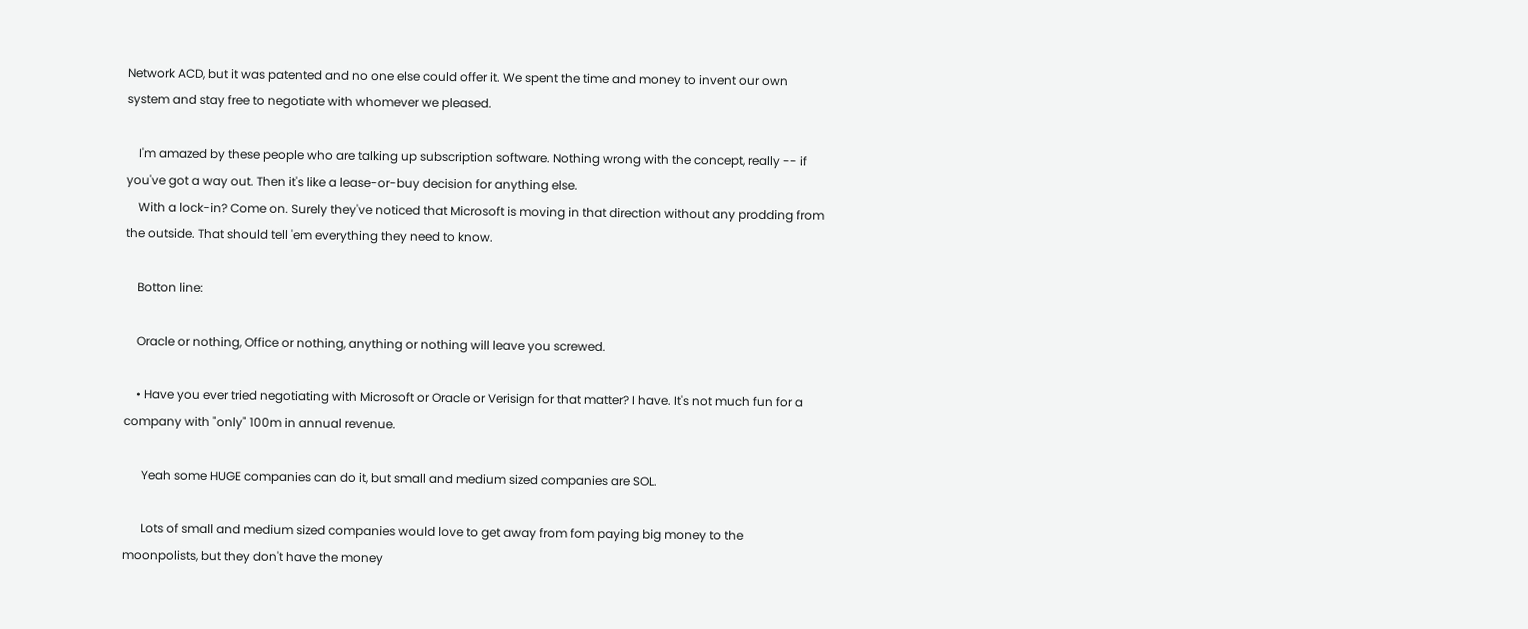Network ACD, but it was patented and no one else could offer it. We spent the time and money to invent our own system and stay free to negotiate with whomever we pleased.

    I'm amazed by these people who are talking up subscription software. Nothing wrong with the concept, really -- if you've got a way out. Then it's like a lease-or-buy decision for anything else.
    With a lock-in? Come on. Surely they've noticed that Microsoft is moving in that direction without any prodding from the outside. That should tell 'em everything they need to know.

    Botton line:

    Oracle or nothing, Office or nothing, anything or nothing will leave you screwed.

    • Have you ever tried negotiating with Microsoft or Oracle or Verisign for that matter? I have. It's not much fun for a company with "only" 100m in annual revenue.

      Yeah some HUGE companies can do it, but small and medium sized companies are SOL.

      Lots of small and medium sized companies would love to get away from fom paying big money to the moonpolists, but they don't have the money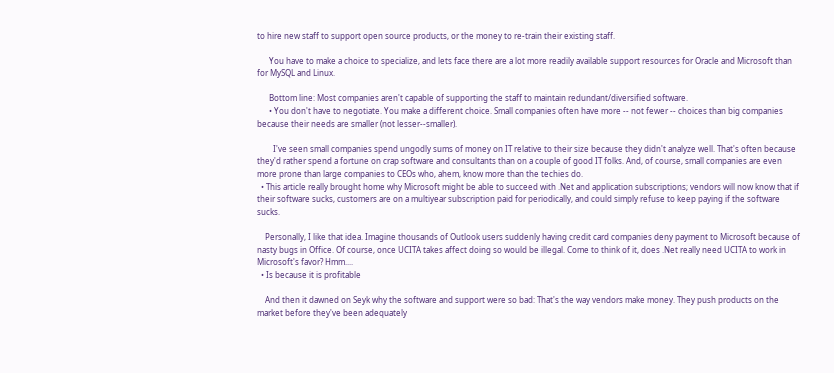to hire new staff to support open source products, or the money to re-train their existing staff.

      You have to make a choice to specialize, and lets face there are a lot more readily available support resources for Oracle and Microsoft than for MySQL and Linux.

      Bottom line: Most companies aren't capable of supporting the staff to maintain redundant/diversified software.
      • You don't have to negotiate. You make a different choice. Small companies often have more -- not fewer -- choices than big companies because their needs are smaller (not lesser--smaller).

        I've seen small companies spend ungodly sums of money on IT relative to their size because they didn't analyze well. That's often because they'd rather spend a fortune on crap software and consultants than on a couple of good IT folks. And, of course, small companies are even more prone than large companies to CEOs who, ahem, know more than the techies do.
  • This article really brought home why Microsoft might be able to succeed with .Net and application subscriptions; vendors will now know that if their software sucks, customers are on a multiyear subscription paid for periodically, and could simply refuse to keep paying if the software sucks.

    Personally, I like that idea. Imagine thousands of Outlook users suddenly having credit card companies deny payment to Microsoft because of nasty bugs in Office. Of course, once UCITA takes affect doing so would be illegal. Come to think of it, does .Net really need UCITA to work in Microsoft's favor? Hmm....
  • Is because it is profitable

    And then it dawned on Seyk why the software and support were so bad: That's the way vendors make money. They push products on the market before they've been adequately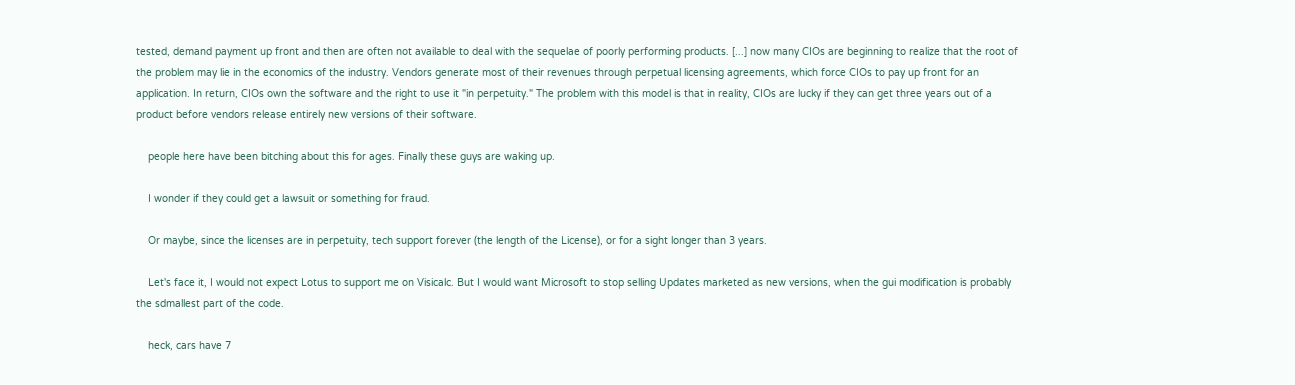tested, demand payment up front and then are often not available to deal with the sequelae of poorly performing products. [...] now many CIOs are beginning to realize that the root of the problem may lie in the economics of the industry. Vendors generate most of their revenues through perpetual licensing agreements, which force CIOs to pay up front for an application. In return, CIOs own the software and the right to use it "in perpetuity." The problem with this model is that in reality, CIOs are lucky if they can get three years out of a product before vendors release entirely new versions of their software.

    people here have been bitching about this for ages. Finally these guys are waking up.

    I wonder if they could get a lawsuit or something for fraud.

    Or maybe, since the licenses are in perpetuity, tech support forever (the length of the License), or for a sight longer than 3 years.

    Let's face it, I would not expect Lotus to support me on Visicalc. But I would want Microsoft to stop selling Updates marketed as new versions, when the gui modification is probably the sdmallest part of the code.

    heck, cars have 7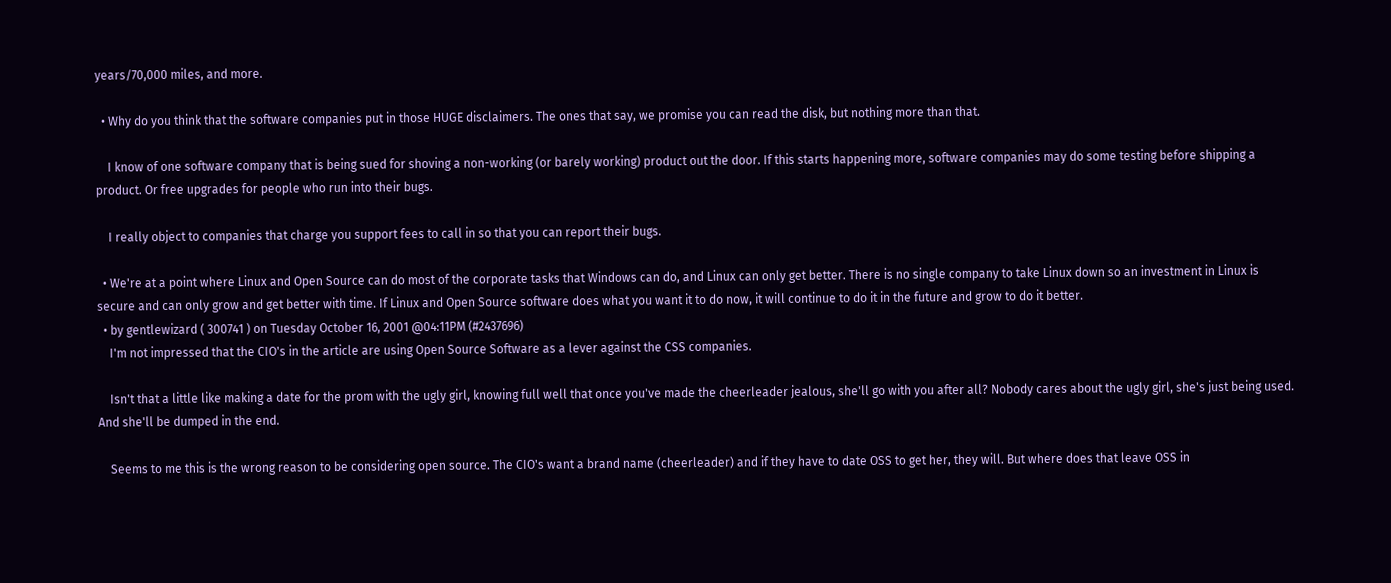years/70,000 miles, and more.

  • Why do you think that the software companies put in those HUGE disclaimers. The ones that say, we promise you can read the disk, but nothing more than that.

    I know of one software company that is being sued for shoving a non-working (or barely working) product out the door. If this starts happening more, software companies may do some testing before shipping a product. Or free upgrades for people who run into their bugs.

    I really object to companies that charge you support fees to call in so that you can report their bugs.

  • We're at a point where Linux and Open Source can do most of the corporate tasks that Windows can do, and Linux can only get better. There is no single company to take Linux down so an investment in Linux is secure and can only grow and get better with time. If Linux and Open Source software does what you want it to do now, it will continue to do it in the future and grow to do it better.
  • by gentlewizard ( 300741 ) on Tuesday October 16, 2001 @04:11PM (#2437696)
    I'm not impressed that the CIO's in the article are using Open Source Software as a lever against the CSS companies.

    Isn't that a little like making a date for the prom with the ugly girl, knowing full well that once you've made the cheerleader jealous, she'll go with you after all? Nobody cares about the ugly girl, she's just being used. And she'll be dumped in the end.

    Seems to me this is the wrong reason to be considering open source. The CIO's want a brand name (cheerleader) and if they have to date OSS to get her, they will. But where does that leave OSS in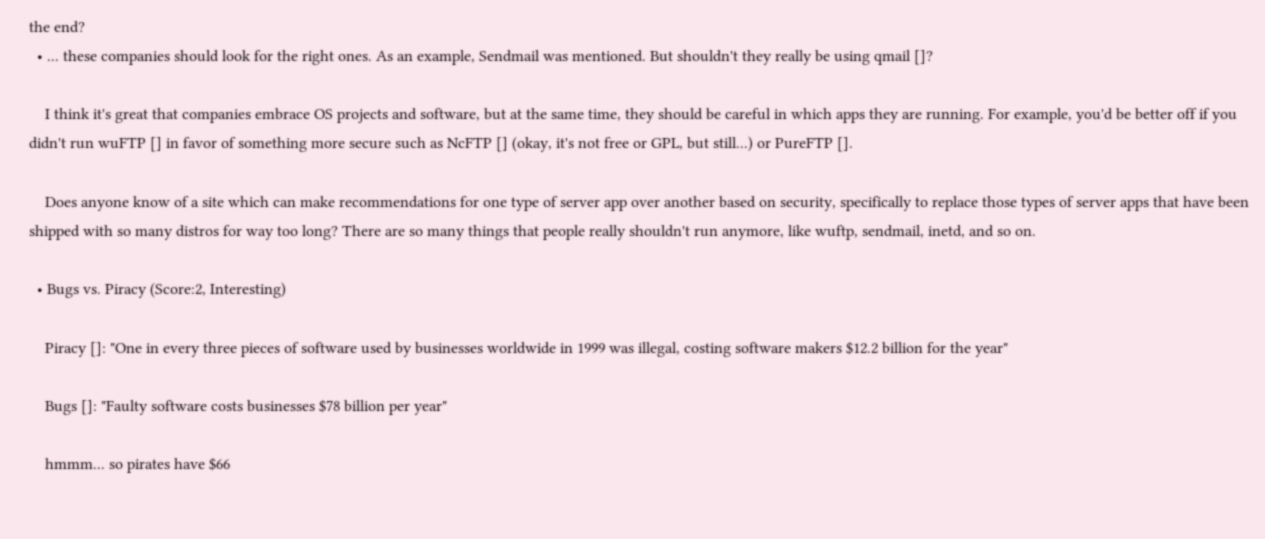the end?
  • ... these companies should look for the right ones. As an example, Sendmail was mentioned. But shouldn't they really be using qmail []?

    I think it's great that companies embrace OS projects and software, but at the same time, they should be careful in which apps they are running. For example, you'd be better off if you didn't run wuFTP [] in favor of something more secure such as NcFTP [] (okay, it's not free or GPL, but still...) or PureFTP [].

    Does anyone know of a site which can make recommendations for one type of server app over another based on security, specifically to replace those types of server apps that have been shipped with so many distros for way too long? There are so many things that people really shouldn't run anymore, like wuftp, sendmail, inetd, and so on.

  • Bugs vs. Piracy (Score:2, Interesting)

    Piracy []: "One in every three pieces of software used by businesses worldwide in 1999 was illegal, costing software makers $12.2 billion for the year"

    Bugs []: "Faulty software costs businesses $78 billion per year"

    hmmm... so pirates have $66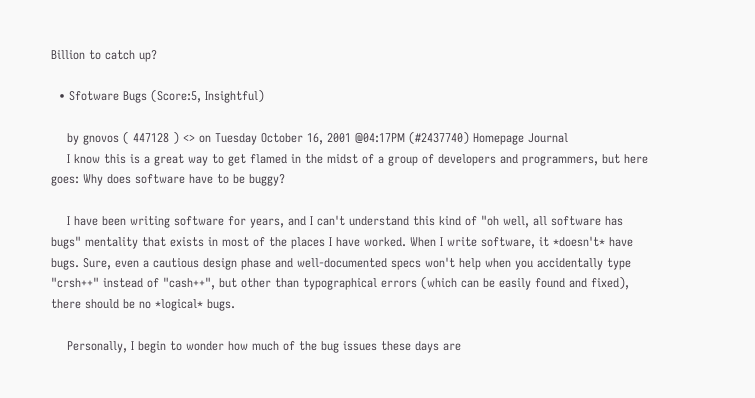Billion to catch up?

  • Sfotware Bugs (Score:5, Insightful)

    by gnovos ( 447128 ) <> on Tuesday October 16, 2001 @04:17PM (#2437740) Homepage Journal
    I know this is a great way to get flamed in the midst of a group of developers and programmers, but here goes: Why does software have to be buggy?

    I have been writing software for years, and I can't understand this kind of "oh well, all software has bugs" mentality that exists in most of the places I have worked. When I write software, it *doesn't* have bugs. Sure, even a cautious design phase and well-documented specs won't help when you accidentally type "crsh++" instead of "cash++", but other than typographical errors (which can be easily found and fixed), there should be no *logical* bugs.

    Personally, I begin to wonder how much of the bug issues these days are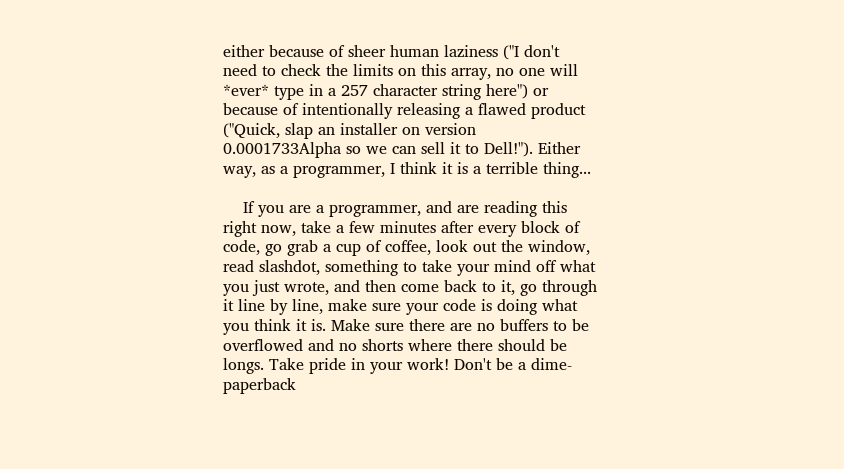either because of sheer human laziness ("I don't need to check the limits on this array, no one will *ever* type in a 257 character string here") or because of intentionally releasing a flawed product ("Quick, slap an installer on version 0.0001733Alpha so we can sell it to Dell!"). Either way, as a programmer, I think it is a terrible thing...

    If you are a programmer, and are reading this right now, take a few minutes after every block of code, go grab a cup of coffee, look out the window, read slashdot, something to take your mind off what you just wrote, and then come back to it, go through it line by line, make sure your code is doing what you think it is. Make sure there are no buffers to be overflowed and no shorts where there should be longs. Take pride in your work! Don't be a dime-paperback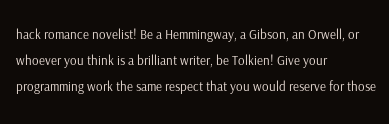hack romance novelist! Be a Hemmingway, a Gibson, an Orwell, or whoever you think is a brilliant writer, be Tolkien! Give your programming work the same respect that you would reserve for those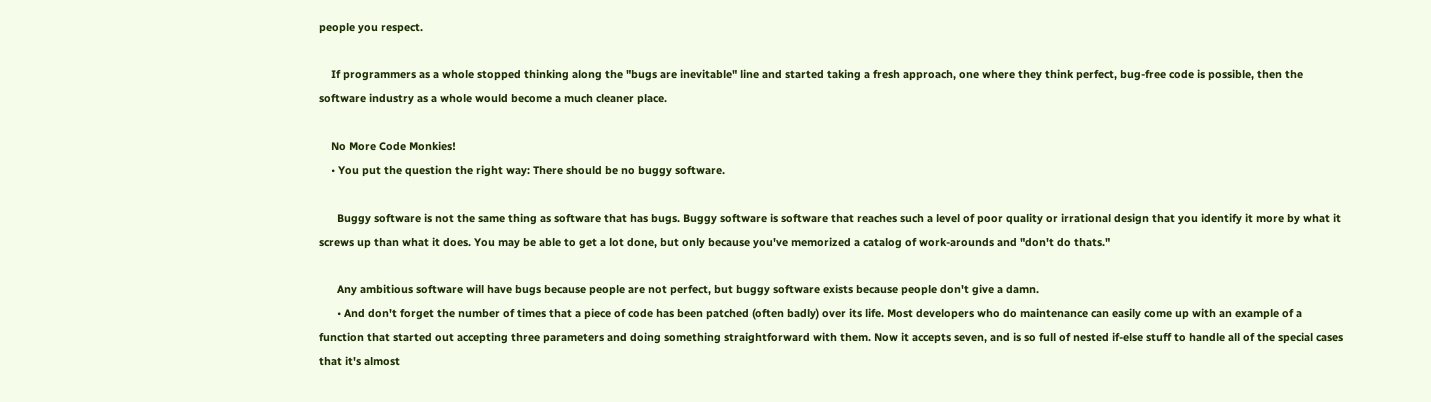people you respect.

    If programmers as a whole stopped thinking along the "bugs are inevitable" line and started taking a fresh approach, one where they think perfect, bug-free code is possible, then the software industry as a whole would become a much cleaner place.

    No More Code Monkies!
    • You put the question the right way: There should be no buggy software.

      Buggy software is not the same thing as software that has bugs. Buggy software is software that reaches such a level of poor quality or irrational design that you identify it more by what it screws up than what it does. You may be able to get a lot done, but only because you've memorized a catalog of work-arounds and "don't do thats."

      Any ambitious software will have bugs because people are not perfect, but buggy software exists because people don't give a damn.
      • And don't forget the number of times that a piece of code has been patched (often badly) over its life. Most developers who do maintenance can easily come up with an example of a function that started out accepting three parameters and doing something straightforward with them. Now it accepts seven, and is so full of nested if-else stuff to handle all of the special cases that it's almost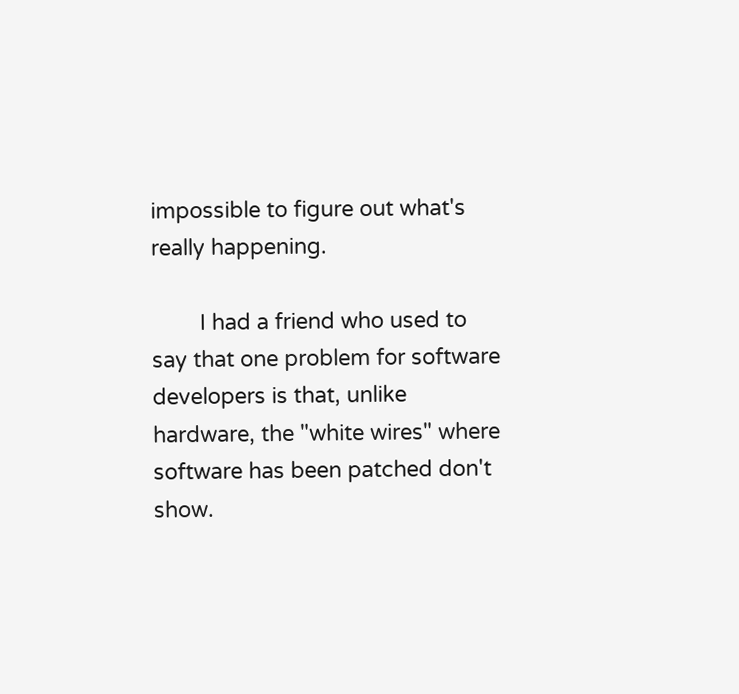impossible to figure out what's really happening.

        I had a friend who used to say that one problem for software developers is that, unlike hardware, the "white wires" where software has been patched don't show.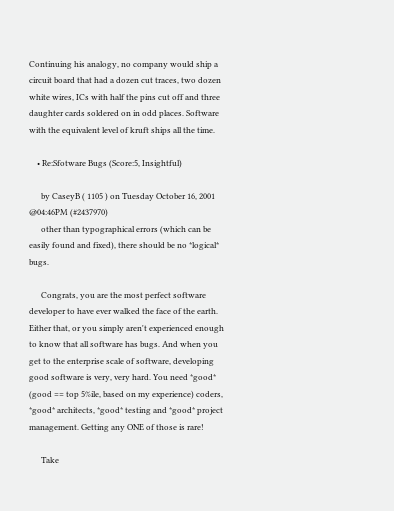Continuing his analogy, no company would ship a circuit board that had a dozen cut traces, two dozen white wires, ICs with half the pins cut off and three daughter cards soldered on in odd places. Software with the equivalent level of kruft ships all the time.

    • Re:Sfotware Bugs (Score:5, Insightful)

      by CaseyB ( 1105 ) on Tuesday October 16, 2001 @04:46PM (#2437970)
      other than typographical errors (which can be easily found and fixed), there should be no *logical* bugs.

      Congrats, you are the most perfect software developer to have ever walked the face of the earth. Either that, or you simply aren't experienced enough to know that all software has bugs. And when you get to the enterprise scale of software, developing good software is very, very hard. You need *good* (good == top 5%ile, based on my experience) coders, *good* architects, *good* testing and *good* project management. Getting any ONE of those is rare!

      Take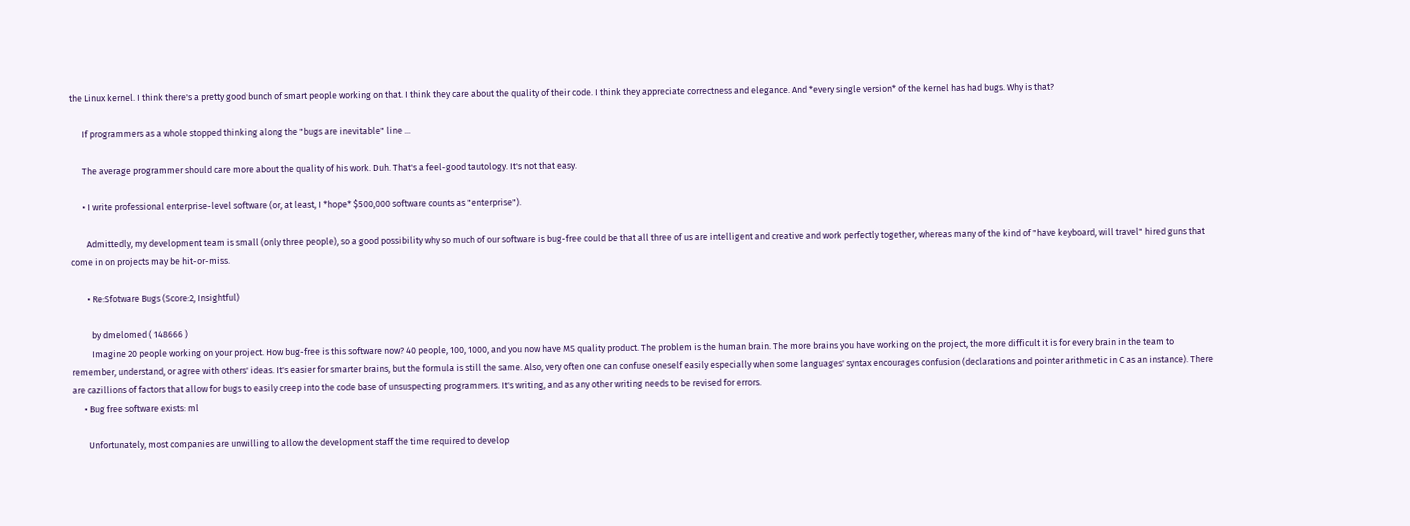the Linux kernel. I think there's a pretty good bunch of smart people working on that. I think they care about the quality of their code. I think they appreciate correctness and elegance. And *every single version* of the kernel has had bugs. Why is that?

      If programmers as a whole stopped thinking along the "bugs are inevitable" line ...

      The average programmer should care more about the quality of his work. Duh. That's a feel-good tautology. It's not that easy.

      • I write professional enterprise-level software (or, at least, I *hope* $500,000 software counts as "enterprise").

        Admittedly, my development team is small (only three people), so a good possibility why so much of our software is bug-free could be that all three of us are intelligent and creative and work perfectly together, whereas many of the kind of "have keyboard, will travel" hired guns that come in on projects may be hit-or-miss.

        • Re:Sfotware Bugs (Score:2, Insightful)

          by dmelomed ( 148666 )
          Imagine 20 people working on your project. How bug-free is this software now? 40 people, 100, 1000, and you now have MS quality product. The problem is the human brain. The more brains you have working on the project, the more difficult it is for every brain in the team to remember, understand, or agree with others' ideas. It's easier for smarter brains, but the formula is still the same. Also, very often one can confuse oneself easily especially when some languages' syntax encourages confusion (declarations and pointer arithmetic in C as an instance). There are cazillions of factors that allow for bugs to easily creep into the code base of unsuspecting programmers. It's writing, and as any other writing needs to be revised for errors.
      • Bug free software exists: ml

        Unfortunately, most companies are unwilling to allow the development staff the time required to develop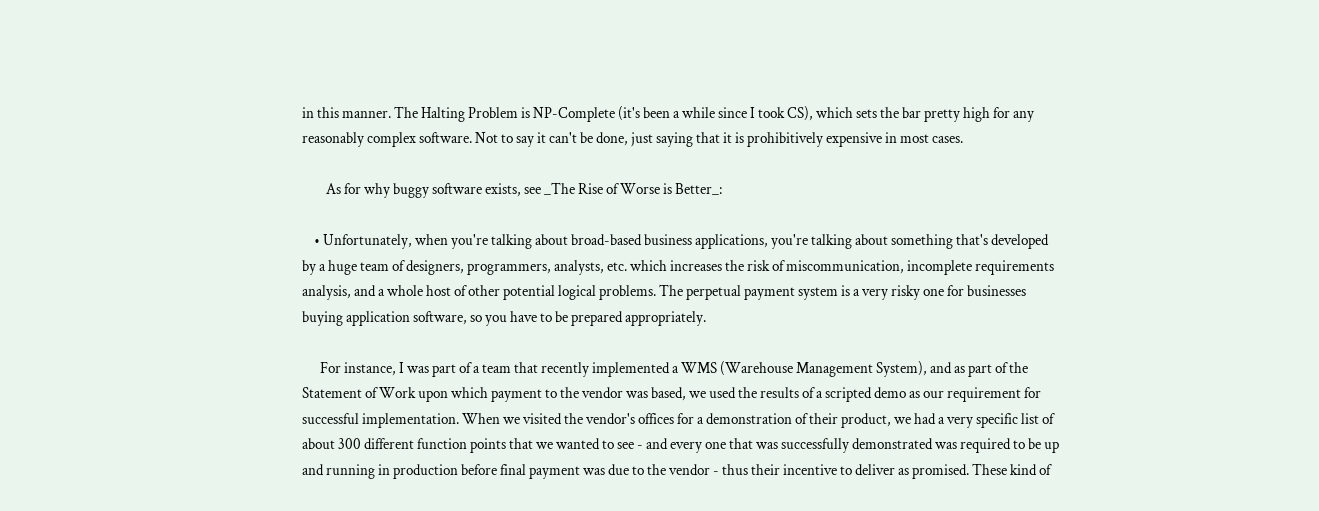in this manner. The Halting Problem is NP-Complete (it's been a while since I took CS), which sets the bar pretty high for any reasonably complex software. Not to say it can't be done, just saying that it is prohibitively expensive in most cases.

        As for why buggy software exists, see _The Rise of Worse is Better_:

    • Unfortunately, when you're talking about broad-based business applications, you're talking about something that's developed by a huge team of designers, programmers, analysts, etc. which increases the risk of miscommunication, incomplete requirements analysis, and a whole host of other potential logical problems. The perpetual payment system is a very risky one for businesses buying application software, so you have to be prepared appropriately.

      For instance, I was part of a team that recently implemented a WMS (Warehouse Management System), and as part of the Statement of Work upon which payment to the vendor was based, we used the results of a scripted demo as our requirement for successful implementation. When we visited the vendor's offices for a demonstration of their product, we had a very specific list of about 300 different function points that we wanted to see - and every one that was successfully demonstrated was required to be up and running in production before final payment was due to the vendor - thus their incentive to deliver as promised. These kind of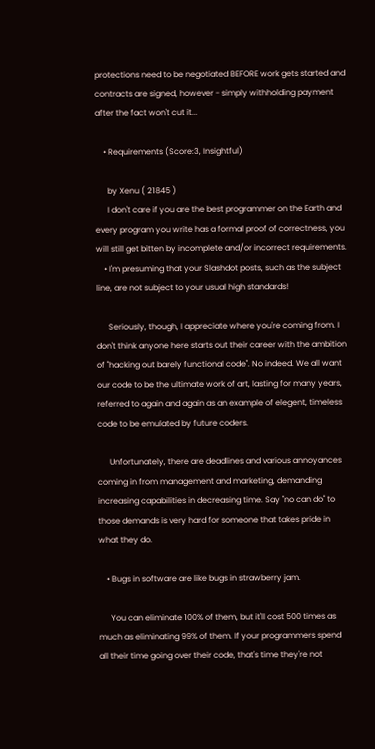protections need to be negotiated BEFORE work gets started and contracts are signed, however - simply withholding payment after the fact won't cut it...

    • Requirements (Score:3, Insightful)

      by Xenu ( 21845 )
      I don't care if you are the best programmer on the Earth and every program you write has a formal proof of correctness, you will still get bitten by incomplete and/or incorrect requirements.
    • I'm presuming that your Slashdot posts, such as the subject line, are not subject to your usual high standards!

      Seriously, though, I appreciate where you're coming from. I don't think anyone here starts out their career with the ambition of "hacking out barely functional code". No indeed. We all want our code to be the ultimate work of art, lasting for many years, referred to again and again as an example of elegent, timeless code to be emulated by future coders.

      Unfortunately, there are deadlines and various annoyances coming in from management and marketing, demanding increasing capabilities in decreasing time. Say "no can do" to those demands is very hard for someone that takes pride in what they do.

    • Bugs in software are like bugs in strawberry jam.

      You can eliminate 100% of them, but it'll cost 500 times as much as eliminating 99% of them. If your programmers spend all their time going over their code, that's time they're not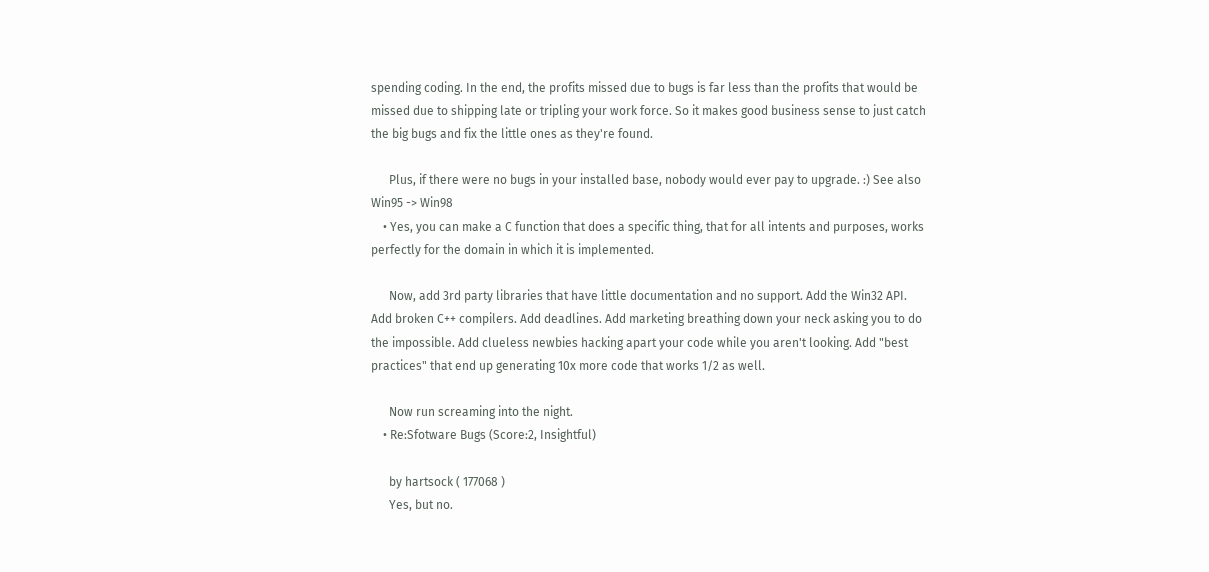spending coding. In the end, the profits missed due to bugs is far less than the profits that would be missed due to shipping late or tripling your work force. So it makes good business sense to just catch the big bugs and fix the little ones as they're found.

      Plus, if there were no bugs in your installed base, nobody would ever pay to upgrade. :) See also Win95 -> Win98
    • Yes, you can make a C function that does a specific thing, that for all intents and purposes, works perfectly for the domain in which it is implemented.

      Now, add 3rd party libraries that have little documentation and no support. Add the Win32 API. Add broken C++ compilers. Add deadlines. Add marketing breathing down your neck asking you to do the impossible. Add clueless newbies hacking apart your code while you aren't looking. Add "best practices" that end up generating 10x more code that works 1/2 as well.

      Now run screaming into the night.
    • Re:Sfotware Bugs (Score:2, Insightful)

      by hartsock ( 177068 )
      Yes, but no.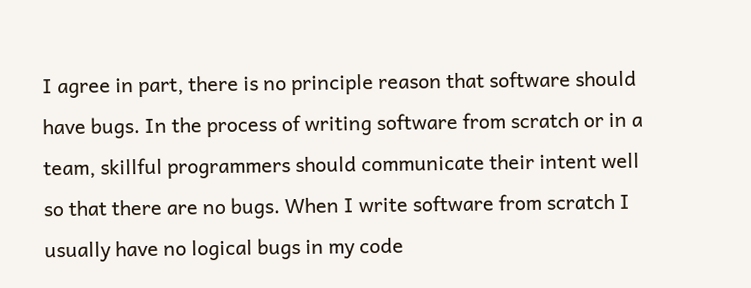I agree in part, there is no principle reason that software should have bugs. In the process of writing software from scratch or in a team, skillful programmers should communicate their intent well so that there are no bugs. When I write software from scratch I usually have no logical bugs in my code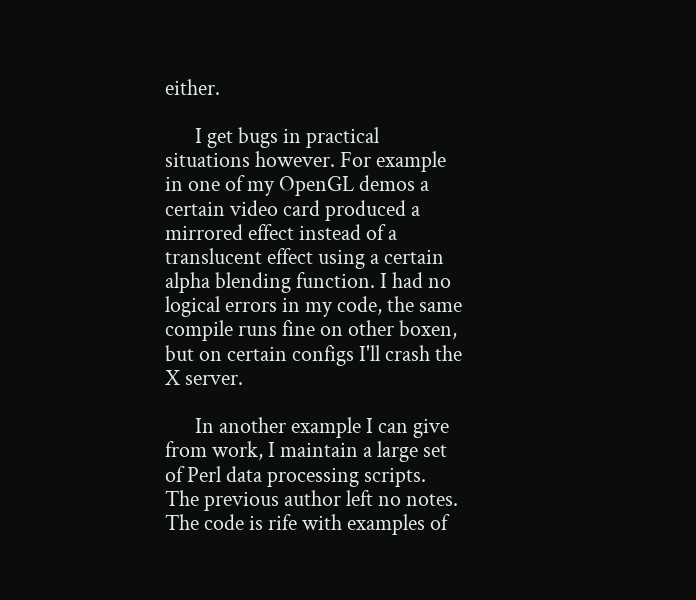either.

      I get bugs in practical situations however. For example in one of my OpenGL demos a certain video card produced a mirrored effect instead of a translucent effect using a certain alpha blending function. I had no logical errors in my code, the same compile runs fine on other boxen, but on certain configs I'll crash the X server.

      In another example I can give from work, I maintain a large set of Perl data processing scripts. The previous author left no notes. The code is rife with examples of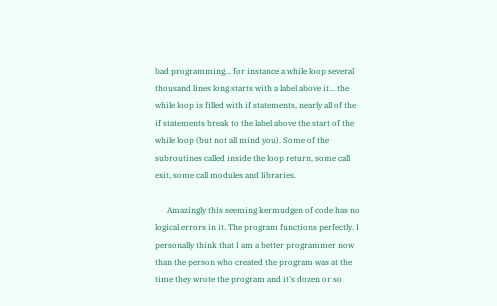bad programming... for instance a while loop several thousand lines long starts with a label above it... the while loop is filled with if statements, nearly all of the if statements break to the label above the start of the while loop (but not all mind you). Some of the subroutines called inside the loop return, some call exit, some call modules and libraries.

      Amazingly this seeming kermudgen of code has no logical errors in it. The program functions perfectly. I personally think that I am a better programmer now than the person who created the program was at the time they wrote the program and it's dozen or so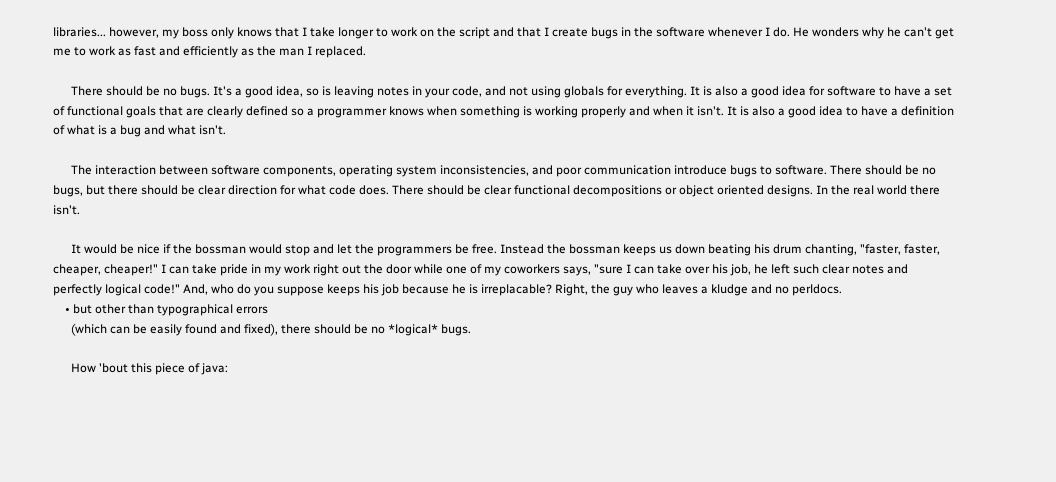libraries... however, my boss only knows that I take longer to work on the script and that I create bugs in the software whenever I do. He wonders why he can't get me to work as fast and efficiently as the man I replaced.

      There should be no bugs. It's a good idea, so is leaving notes in your code, and not using globals for everything. It is also a good idea for software to have a set of functional goals that are clearly defined so a programmer knows when something is working properly and when it isn't. It is also a good idea to have a definition of what is a bug and what isn't.

      The interaction between software components, operating system inconsistencies, and poor communication introduce bugs to software. There should be no bugs, but there should be clear direction for what code does. There should be clear functional decompositions or object oriented designs. In the real world there isn't.

      It would be nice if the bossman would stop and let the programmers be free. Instead the bossman keeps us down beating his drum chanting, "faster, faster, cheaper, cheaper!" I can take pride in my work right out the door while one of my coworkers says, "sure I can take over his job, he left such clear notes and perfectly logical code!" And, who do you suppose keeps his job because he is irreplacable? Right, the guy who leaves a kludge and no perldocs.
    • but other than typographical errors
      (which can be easily found and fixed), there should be no *logical* bugs.

      How 'bout this piece of java: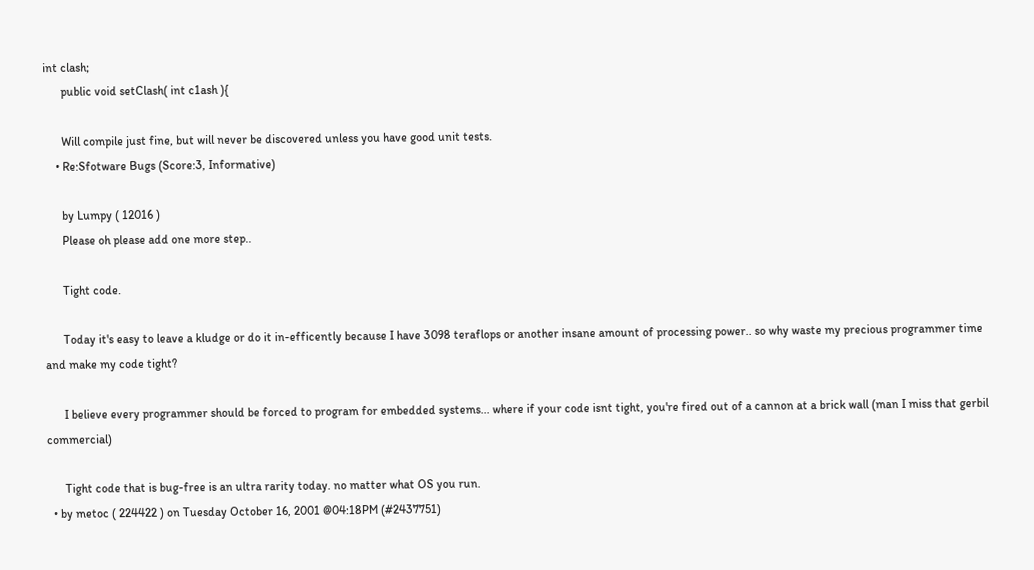int clash;
      public void setClash( int c1ash ){

      Will compile just fine, but will never be discovered unless you have good unit tests.
    • Re:Sfotware Bugs (Score:3, Informative)

      by Lumpy ( 12016 )
      Please oh please add one more step..

      Tight code.

      Today it's easy to leave a kludge or do it in-efficently because I have 3098 teraflops or another insane amount of processing power.. so why waste my precious programmer time and make my code tight?

      I believe every programmer should be forced to program for embedded systems... where if your code isnt tight, you're fired out of a cannon at a brick wall (man I miss that gerbil commercial)

      Tight code that is bug-free is an ultra rarity today. no matter what OS you run.
  • by metoc ( 224422 ) on Tuesday October 16, 2001 @04:18PM (#2437751)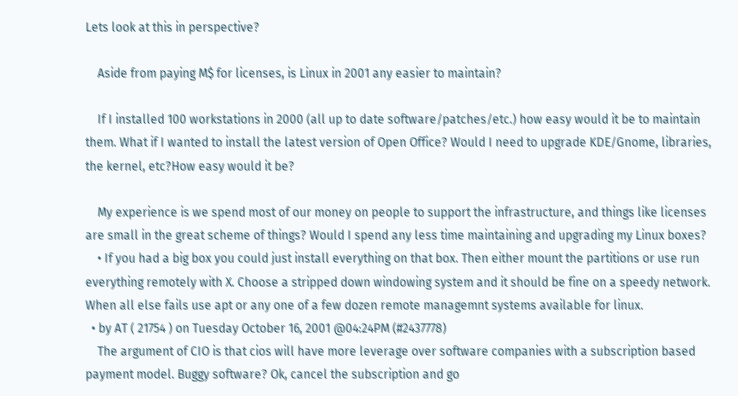Lets look at this in perspective?

    Aside from paying M$ for licenses, is Linux in 2001 any easier to maintain?

    If I installed 100 workstations in 2000 (all up to date software/patches/etc.) how easy would it be to maintain them. What if I wanted to install the latest version of Open Office? Would I need to upgrade KDE/Gnome, libraries, the kernel, etc?How easy would it be?

    My experience is we spend most of our money on people to support the infrastructure, and things like licenses are small in the great scheme of things? Would I spend any less time maintaining and upgrading my Linux boxes?
    • If you had a big box you could just install everything on that box. Then either mount the partitions or use run everything remotely with X. Choose a stripped down windowing system and it should be fine on a speedy network. When all else fails use apt or any one of a few dozen remote managemnt systems available for linux.
  • by AT ( 21754 ) on Tuesday October 16, 2001 @04:24PM (#2437778)
    The argument of CIO is that cios will have more leverage over software companies with a subscription based payment model. Buggy software? Ok, cancel the subscription and go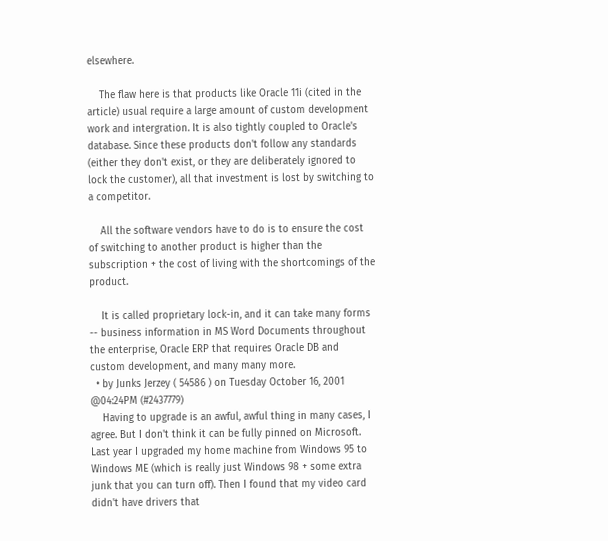elsewhere.

    The flaw here is that products like Oracle 11i (cited in the article) usual require a large amount of custom development work and intergration. It is also tightly coupled to Oracle's database. Since these products don't follow any standards (either they don't exist, or they are deliberately ignored to lock the customer), all that investment is lost by switching to a competitor.

    All the software vendors have to do is to ensure the cost of switching to another product is higher than the subscription + the cost of living with the shortcomings of the product.

    It is called proprietary lock-in, and it can take many forms -- business information in MS Word Documents throughout the enterprise, Oracle ERP that requires Oracle DB and custom development, and many many more.
  • by Junks Jerzey ( 54586 ) on Tuesday October 16, 2001 @04:24PM (#2437779)
    Having to upgrade is an awful, awful thing in many cases, I agree. But I don't think it can be fully pinned on Microsoft. Last year I upgraded my home machine from Windows 95 to Windows ME (which is really just Windows 98 + some extra junk that you can turn off). Then I found that my video card didn't have drivers that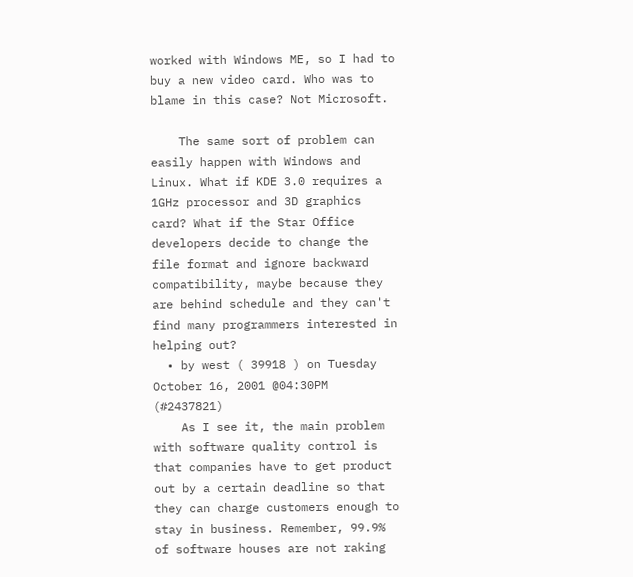worked with Windows ME, so I had to buy a new video card. Who was to blame in this case? Not Microsoft.

    The same sort of problem can easily happen with Windows and Linux. What if KDE 3.0 requires a 1GHz processor and 3D graphics card? What if the Star Office developers decide to change the file format and ignore backward compatibility, maybe because they are behind schedule and they can't find many programmers interested in helping out?
  • by west ( 39918 ) on Tuesday October 16, 2001 @04:30PM (#2437821)
    As I see it, the main problem with software quality control is that companies have to get product out by a certain deadline so that they can charge customers enough to stay in business. Remember, 99.9% of software houses are not raking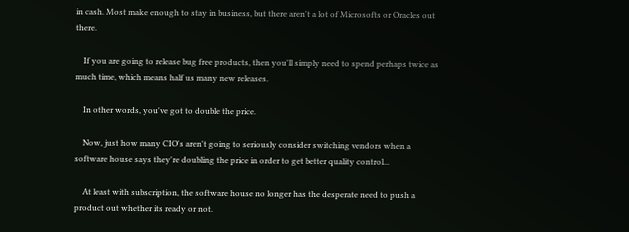in cash. Most make enough to stay in business, but there aren't a lot of Microsofts or Oracles out there.

    If you are going to release bug free products, then you'll simply need to spend perhaps twice as much time, which means half us many new releases.

    In other words, you've got to double the price.

    Now, just how many CIO's aren't going to seriously consider switching vendors when a software house says they're doubling the price in order to get better quality control...

    At least with subscription, the software house no longer has the desperate need to push a product out whether its ready or not.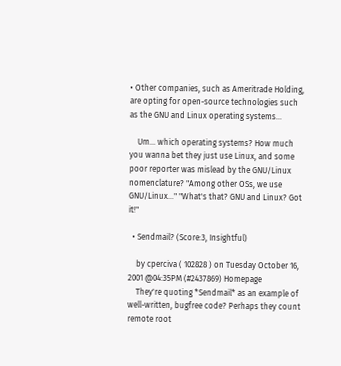• Other companies, such as Ameritrade Holding, are opting for open-source technologies such as the GNU and Linux operating systems...

    Um... which operating systems? How much you wanna bet they just use Linux, and some poor reporter was mislead by the GNU/Linux nomenclature? "Among other OSs, we use GNU/Linux..." "What's that? GNU and Linux? Got it!"

  • Sendmail? (Score:3, Insightful)

    by cperciva ( 102828 ) on Tuesday October 16, 2001 @04:35PM (#2437869) Homepage
    They're quoting *Sendmail* as an example of well-written, bugfree code? Perhaps they count remote root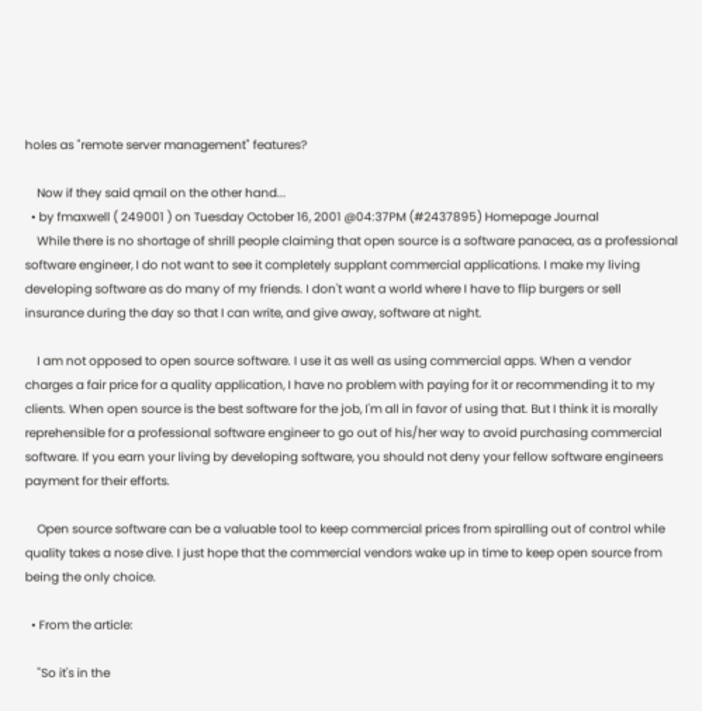holes as "remote server management" features?

    Now if they said qmail on the other hand...
  • by fmaxwell ( 249001 ) on Tuesday October 16, 2001 @04:37PM (#2437895) Homepage Journal
    While there is no shortage of shrill people claiming that open source is a software panacea, as a professional software engineer, I do not want to see it completely supplant commercial applications. I make my living developing software as do many of my friends. I don't want a world where I have to flip burgers or sell insurance during the day so that I can write, and give away, software at night.

    I am not opposed to open source software. I use it as well as using commercial apps. When a vendor charges a fair price for a quality application, I have no problem with paying for it or recommending it to my clients. When open source is the best software for the job, I'm all in favor of using that. But I think it is morally reprehensible for a professional software engineer to go out of his/her way to avoid purchasing commercial software. If you earn your living by developing software, you should not deny your fellow software engineers payment for their efforts.

    Open source software can be a valuable tool to keep commercial prices from spiralling out of control while quality takes a nose dive. I just hope that the commercial vendors wake up in time to keep open source from being the only choice.

  • From the article:

    "So it's in the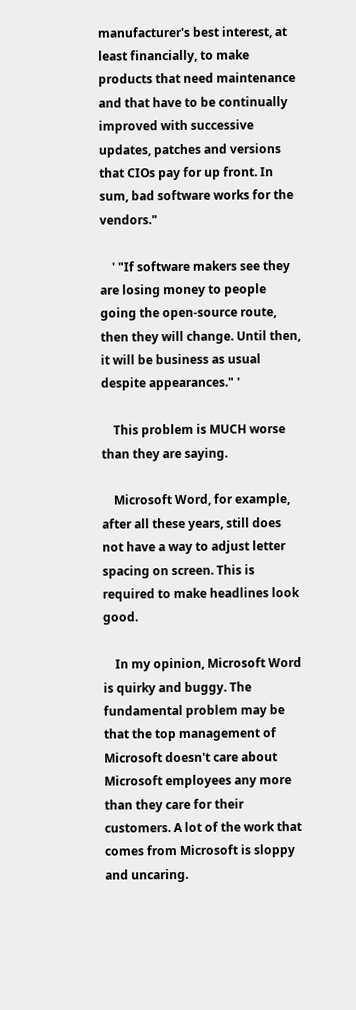manufacturer's best interest, at least financially, to make products that need maintenance and that have to be continually improved with successive updates, patches and versions that CIOs pay for up front. In sum, bad software works for the vendors."

    ' "If software makers see they are losing money to people going the open-source route, then they will change. Until then, it will be business as usual despite appearances." '

    This problem is MUCH worse than they are saying.

    Microsoft Word, for example, after all these years, still does not have a way to adjust letter spacing on screen. This is required to make headlines look good.

    In my opinion, Microsoft Word is quirky and buggy. The fundamental problem may be that the top management of Microsoft doesn't care about Microsoft employees any more than they care for their customers. A lot of the work that comes from Microsoft is sloppy and uncaring.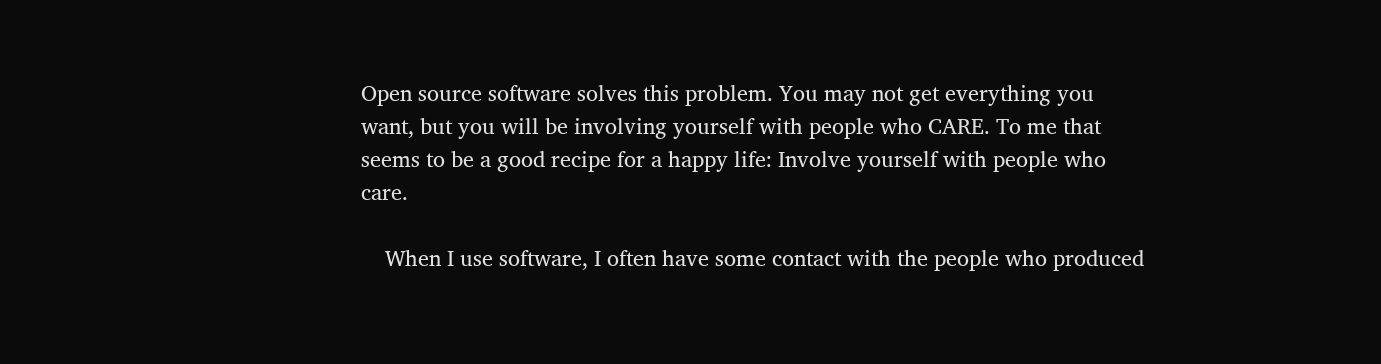Open source software solves this problem. You may not get everything you want, but you will be involving yourself with people who CARE. To me that seems to be a good recipe for a happy life: Involve yourself with people who care.

    When I use software, I often have some contact with the people who produced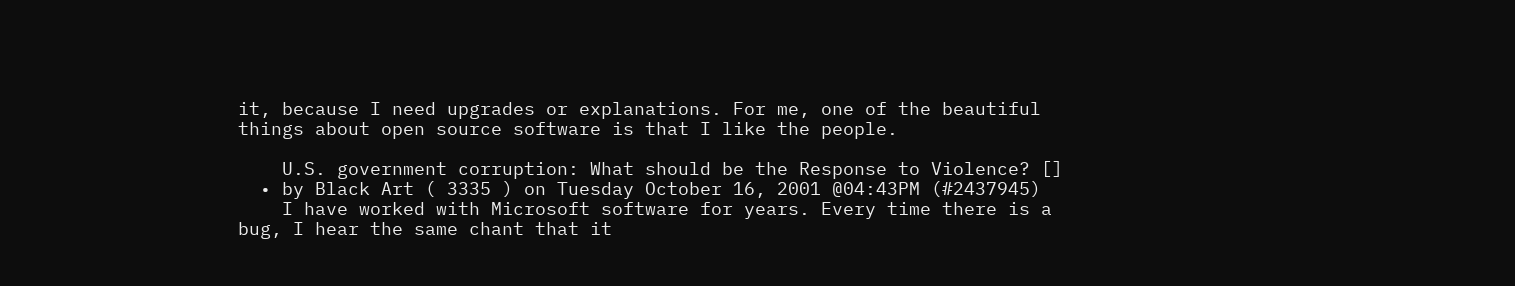it, because I need upgrades or explanations. For me, one of the beautiful things about open source software is that I like the people.

    U.S. government corruption: What should be the Response to Violence? []
  • by Black Art ( 3335 ) on Tuesday October 16, 2001 @04:43PM (#2437945)
    I have worked with Microsoft software for years. Every time there is a bug, I hear the same chant that it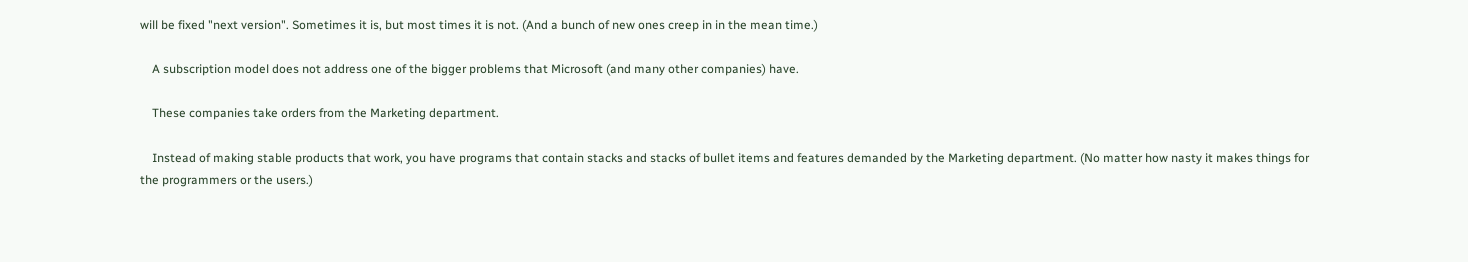will be fixed "next version". Sometimes it is, but most times it is not. (And a bunch of new ones creep in in the mean time.)

    A subscription model does not address one of the bigger problems that Microsoft (and many other companies) have.

    These companies take orders from the Marketing department.

    Instead of making stable products that work, you have programs that contain stacks and stacks of bullet items and features demanded by the Marketing department. (No matter how nasty it makes things for the programmers or the users.)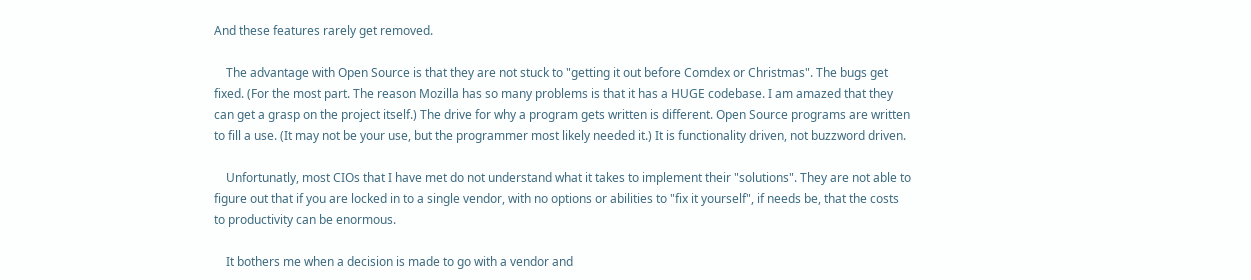And these features rarely get removed.

    The advantage with Open Source is that they are not stuck to "getting it out before Comdex or Christmas". The bugs get fixed. (For the most part. The reason Mozilla has so many problems is that it has a HUGE codebase. I am amazed that they can get a grasp on the project itself.) The drive for why a program gets written is different. Open Source programs are written to fill a use. (It may not be your use, but the programmer most likely needed it.) It is functionality driven, not buzzword driven.

    Unfortunatly, most CIOs that I have met do not understand what it takes to implement their "solutions". They are not able to figure out that if you are locked in to a single vendor, with no options or abilities to "fix it yourself", if needs be, that the costs to productivity can be enormous.

    It bothers me when a decision is made to go with a vendor and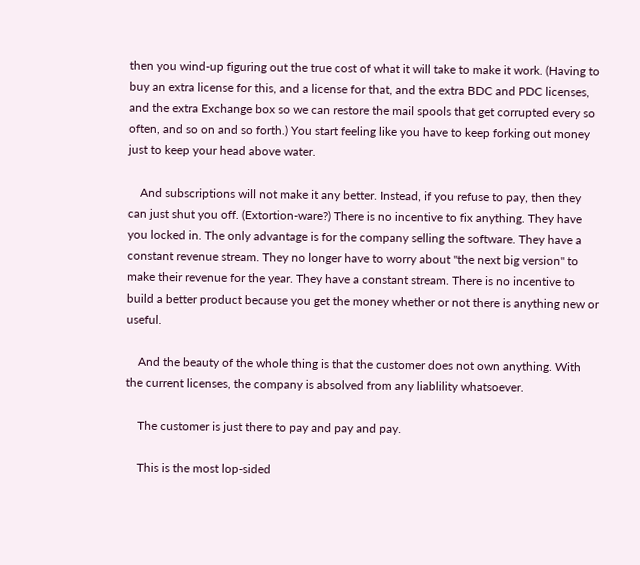then you wind-up figuring out the true cost of what it will take to make it work. (Having to buy an extra license for this, and a license for that, and the extra BDC and PDC licenses, and the extra Exchange box so we can restore the mail spools that get corrupted every so often, and so on and so forth.) You start feeling like you have to keep forking out money just to keep your head above water.

    And subscriptions will not make it any better. Instead, if you refuse to pay, then they can just shut you off. (Extortion-ware?) There is no incentive to fix anything. They have you locked in. The only advantage is for the company selling the software. They have a constant revenue stream. They no longer have to worry about "the next big version" to make their revenue for the year. They have a constant stream. There is no incentive to build a better product because you get the money whether or not there is anything new or useful.

    And the beauty of the whole thing is that the customer does not own anything. With the current licenses, the company is absolved from any liablility whatsoever.

    The customer is just there to pay and pay and pay.

    This is the most lop-sided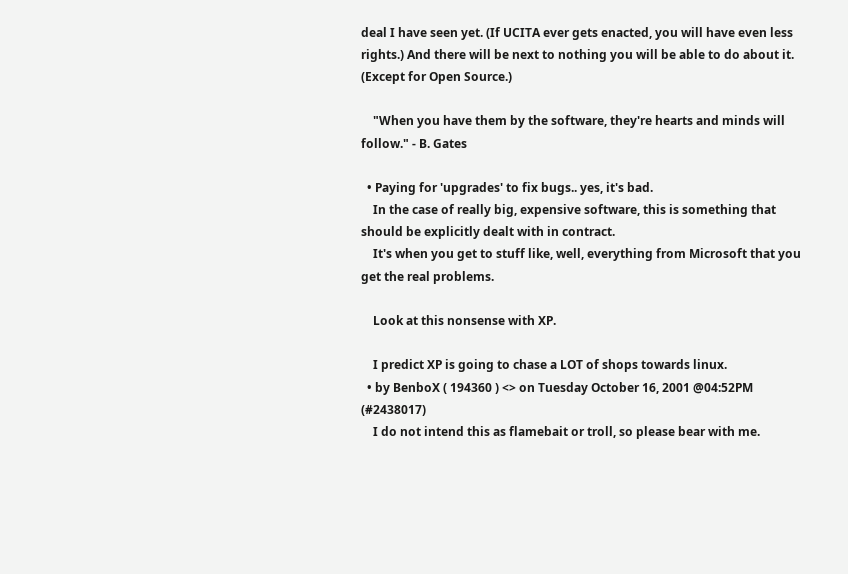deal I have seen yet. (If UCITA ever gets enacted, you will have even less rights.) And there will be next to nothing you will be able to do about it. (Except for Open Source.)

    "When you have them by the software, they're hearts and minds will follow." - B. Gates

  • Paying for 'upgrades' to fix bugs.. yes, it's bad.
    In the case of really big, expensive software, this is something that should be explicitly dealt with in contract.
    It's when you get to stuff like, well, everything from Microsoft that you get the real problems.

    Look at this nonsense with XP.

    I predict XP is going to chase a LOT of shops towards linux.
  • by BenboX ( 194360 ) <> on Tuesday October 16, 2001 @04:52PM (#2438017)
    I do not intend this as flamebait or troll, so please bear with me.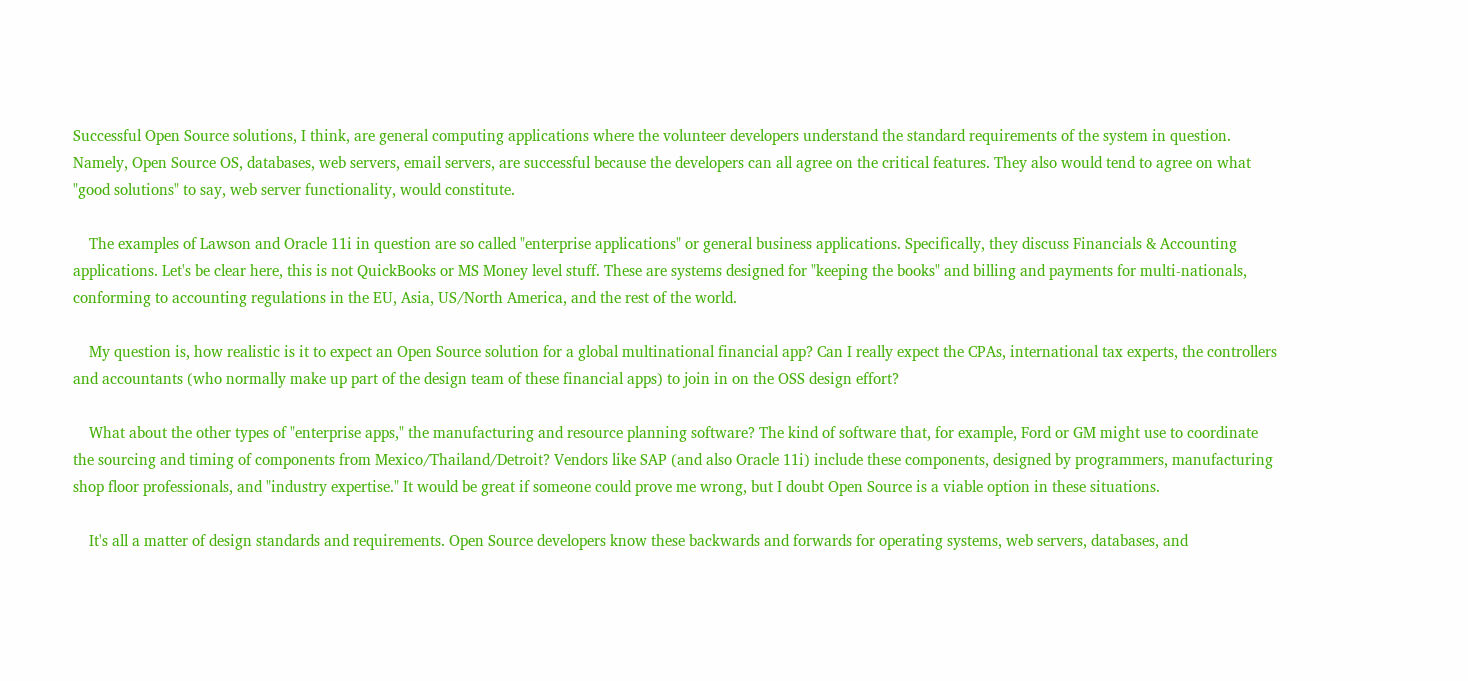Successful Open Source solutions, I think, are general computing applications where the volunteer developers understand the standard requirements of the system in question. Namely, Open Source OS, databases, web servers, email servers, are successful because the developers can all agree on the critical features. They also would tend to agree on what "good solutions" to say, web server functionality, would constitute.

    The examples of Lawson and Oracle 11i in question are so called "enterprise applications" or general business applications. Specifically, they discuss Financials & Accounting applications. Let's be clear here, this is not QuickBooks or MS Money level stuff. These are systems designed for "keeping the books" and billing and payments for multi-nationals, conforming to accounting regulations in the EU, Asia, US/North America, and the rest of the world.

    My question is, how realistic is it to expect an Open Source solution for a global multinational financial app? Can I really expect the CPAs, international tax experts, the controllers and accountants (who normally make up part of the design team of these financial apps) to join in on the OSS design effort?

    What about the other types of "enterprise apps," the manufacturing and resource planning software? The kind of software that, for example, Ford or GM might use to coordinate the sourcing and timing of components from Mexico/Thailand/Detroit? Vendors like SAP (and also Oracle 11i) include these components, designed by programmers, manufacturing shop floor professionals, and "industry expertise." It would be great if someone could prove me wrong, but I doubt Open Source is a viable option in these situations.

    It's all a matter of design standards and requirements. Open Source developers know these backwards and forwards for operating systems, web servers, databases, and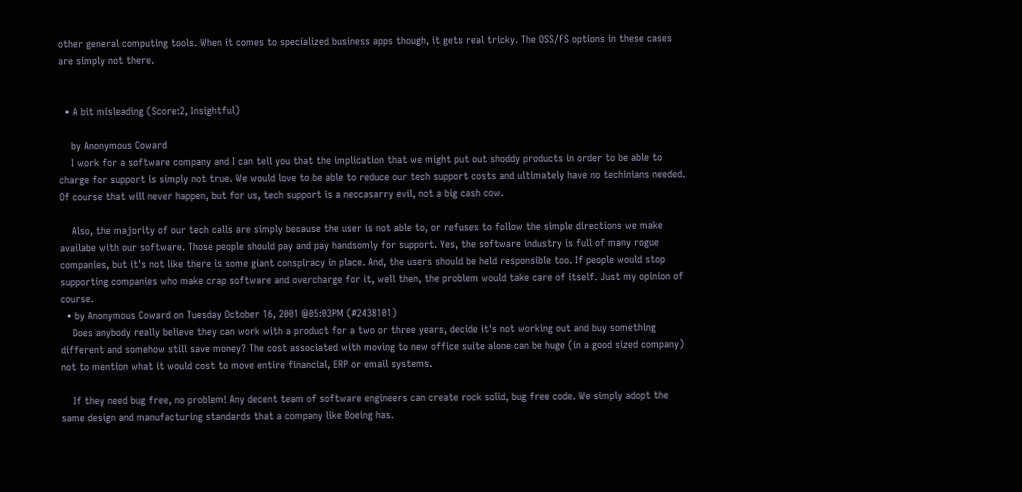other general computing tools. When it comes to specialized business apps though, it gets real tricky. The OSS/FS options in these cases are simply not there.


  • A bit misleading (Score:2, Insightful)

    by Anonymous Coward
    I work for a software company and I can tell you that the implication that we might put out shoddy products in order to be able to charge for support is simply not true. We would love to be able to reduce our tech support costs and ultimately have no techinians needed. Of course that will never happen, but for us, tech support is a neccasarry evil, not a big cash cow.

    Also, the majority of our tech calls are simply because the user is not able to, or refuses to follow the simple directions we make availabe with our software. Those people should pay and pay handsomly for support. Yes, the software industry is full of many rogue companies, but it's not like there is some giant conspiracy in place. And, the users should be held responsible too. If people would stop supporting companies who make crap software and overcharge for it, well then, the problem would take care of itself. Just my opinion of course.
  • by Anonymous Coward on Tuesday October 16, 2001 @05:03PM (#2438101)
    Does anybody really believe they can work with a product for a two or three years, decide it's not working out and buy something different and somehow still save money? The cost associated with moving to new office suite alone can be huge (in a good sized company) not to mention what it would cost to move entire financial, ERP or email systems.

    If they need bug free, no problem! Any decent team of software engineers can create rock solid, bug free code. We simply adopt the same design and manufacturing standards that a company like Boeing has.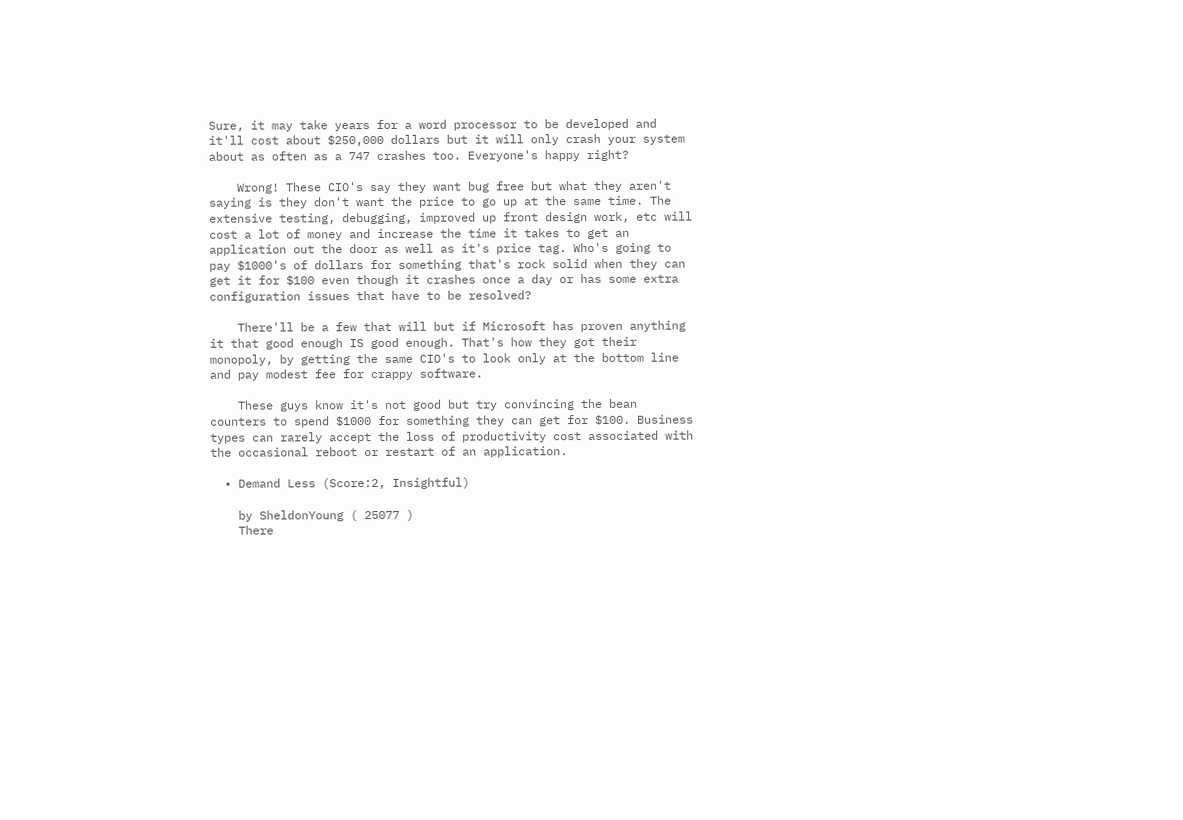Sure, it may take years for a word processor to be developed and it'll cost about $250,000 dollars but it will only crash your system about as often as a 747 crashes too. Everyone's happy right?

    Wrong! These CIO's say they want bug free but what they aren't saying is they don't want the price to go up at the same time. The extensive testing, debugging, improved up front design work, etc will cost a lot of money and increase the time it takes to get an application out the door as well as it's price tag. Who's going to pay $1000's of dollars for something that's rock solid when they can get it for $100 even though it crashes once a day or has some extra configuration issues that have to be resolved?

    There'll be a few that will but if Microsoft has proven anything it that good enough IS good enough. That's how they got their monopoly, by getting the same CIO's to look only at the bottom line and pay modest fee for crappy software.

    These guys know it's not good but try convincing the bean counters to spend $1000 for something they can get for $100. Business types can rarely accept the loss of productivity cost associated with the occasional reboot or restart of an application.

  • Demand Less (Score:2, Insightful)

    by SheldonYoung ( 25077 )
    There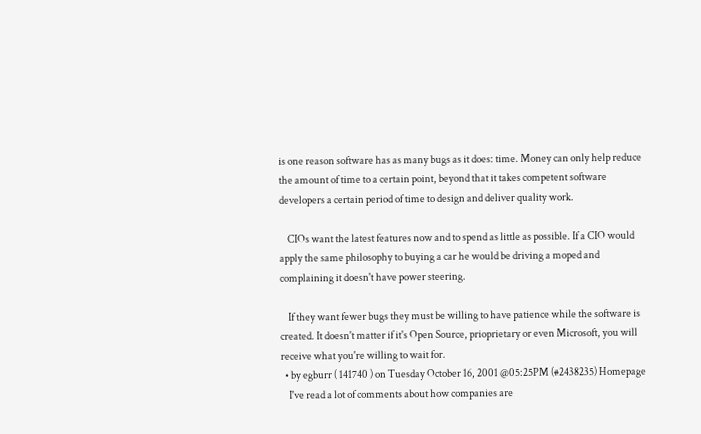is one reason software has as many bugs as it does: time. Money can only help reduce the amount of time to a certain point, beyond that it takes competent software developers a certain period of time to design and deliver quality work.

    CIOs want the latest features now and to spend as little as possible. If a CIO would apply the same philosophy to buying a car he would be driving a moped and complaining it doesn't have power steering.

    If they want fewer bugs they must be willing to have patience while the software is created. It doesn't matter if it's Open Source, prioprietary or even Microsoft, you will receive what you're willing to wait for.
  • by egburr ( 141740 ) on Tuesday October 16, 2001 @05:25PM (#2438235) Homepage
    I've read a lot of comments about how companies are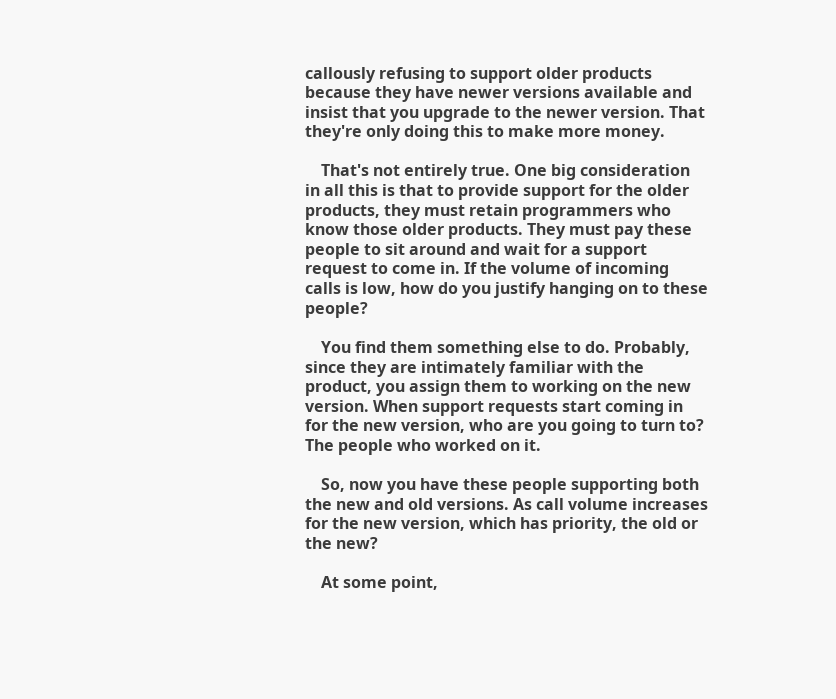callously refusing to support older products because they have newer versions available and insist that you upgrade to the newer version. That they're only doing this to make more money.

    That's not entirely true. One big consideration in all this is that to provide support for the older products, they must retain programmers who know those older products. They must pay these people to sit around and wait for a support request to come in. If the volume of incoming calls is low, how do you justify hanging on to these people?

    You find them something else to do. Probably, since they are intimately familiar with the product, you assign them to working on the new version. When support requests start coming in for the new version, who are you going to turn to? The people who worked on it.

    So, now you have these people supporting both the new and old versions. As call volume increases for the new version, which has priority, the old or the new?

    At some point,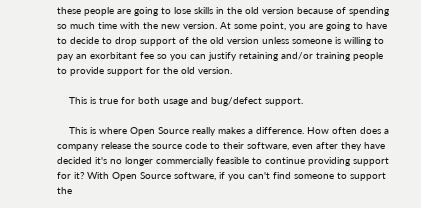these people are going to lose skills in the old version because of spending so much time with the new version. At some point, you are going to have to decide to drop support of the old version unless someone is willing to pay an exorbitant fee so you can justify retaining and/or training people to provide support for the old version.

    This is true for both usage and bug/defect support.

    This is where Open Source really makes a difference. How often does a company release the source code to their software, even after they have decided it's no longer commercially feasible to continue providing support for it? With Open Source software, if you can't find someone to support the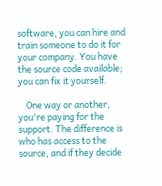software, you can hire and train someone to do it for your company. You have the source code available; you can fix it yourself.

    One way or another, you're paying for the support. The difference is who has access to the source, and if they decide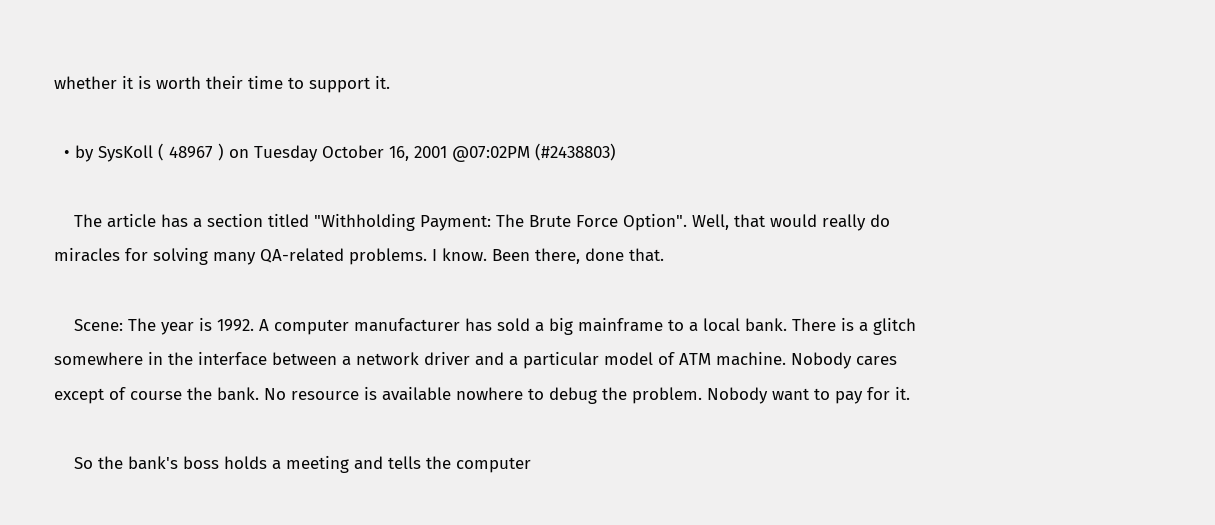whether it is worth their time to support it.

  • by SysKoll ( 48967 ) on Tuesday October 16, 2001 @07:02PM (#2438803)

    The article has a section titled "Withholding Payment: The Brute Force Option". Well, that would really do miracles for solving many QA-related problems. I know. Been there, done that.

    Scene: The year is 1992. A computer manufacturer has sold a big mainframe to a local bank. There is a glitch somewhere in the interface between a network driver and a particular model of ATM machine. Nobody cares except of course the bank. No resource is available nowhere to debug the problem. Nobody want to pay for it.

    So the bank's boss holds a meeting and tells the computer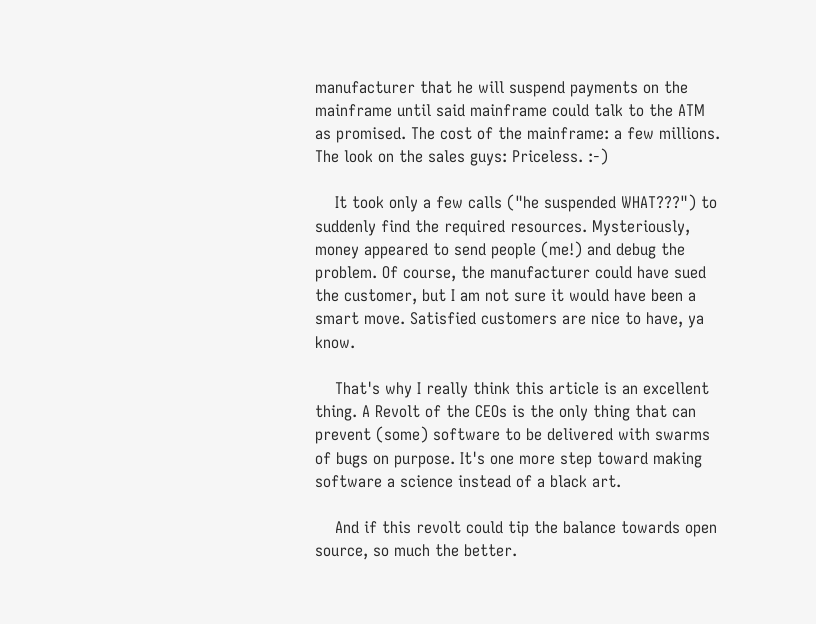manufacturer that he will suspend payments on the mainframe until said mainframe could talk to the ATM as promised. The cost of the mainframe: a few millions. The look on the sales guys: Priceless. :-)

    It took only a few calls ("he suspended WHAT???") to suddenly find the required resources. Mysteriously, money appeared to send people (me!) and debug the problem. Of course, the manufacturer could have sued the customer, but I am not sure it would have been a smart move. Satisfied customers are nice to have, ya know.

    That's why I really think this article is an excellent thing. A Revolt of the CEOs is the only thing that can prevent (some) software to be delivered with swarms of bugs on purpose. It's one more step toward making software a science instead of a black art.

    And if this revolt could tip the balance towards open source, so much the better.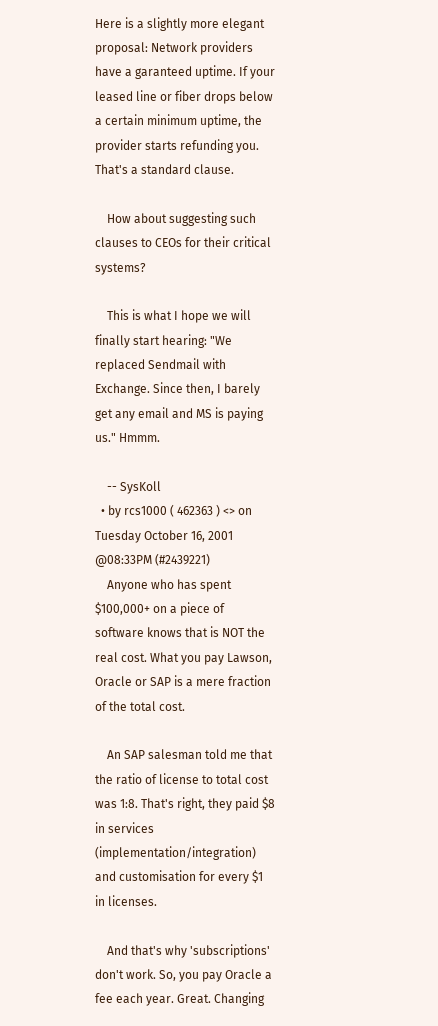Here is a slightly more elegant proposal: Network providers have a garanteed uptime. If your leased line or fiber drops below a certain minimum uptime, the provider starts refunding you. That's a standard clause.

    How about suggesting such clauses to CEOs for their critical systems?

    This is what I hope we will finally start hearing: "We replaced Sendmail with Exchange. Since then, I barely get any email and MS is paying us." Hmmm.

    -- SysKoll
  • by rcs1000 ( 462363 ) <> on Tuesday October 16, 2001 @08:33PM (#2439221)
    Anyone who has spent $100,000+ on a piece of software knows that is NOT the real cost. What you pay Lawson, Oracle or SAP is a mere fraction of the total cost.

    An SAP salesman told me that the ratio of license to total cost was 1:8. That's right, they paid $8 in services (implementation/integration) and customisation for every $1 in licenses.

    And that's why 'subscriptions' don't work. So, you pay Oracle a fee each year. Great. Changing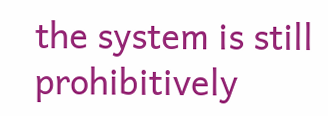the system is still prohibitively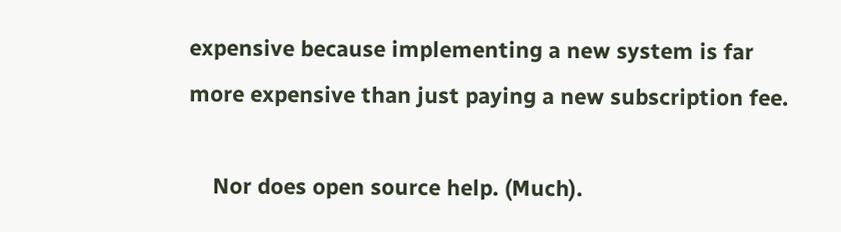expensive because implementing a new system is far more expensive than just paying a new subscription fee.

    Nor does open source help. (Much).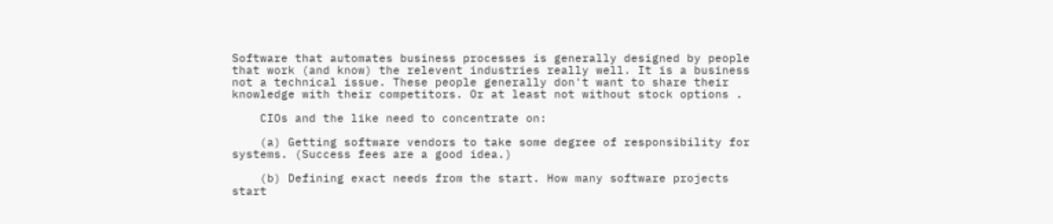Software that automates business processes is generally designed by people that work (and know) the relevent industries really well. It is a business not a technical issue. These people generally don't want to share their knowledge with their competitors. Or at least not without stock options .

    CIOs and the like need to concentrate on:

    (a) Getting software vendors to take some degree of responsibility for systems. (Success fees are a good idea.)

    (b) Defining exact needs from the start. How many software projects start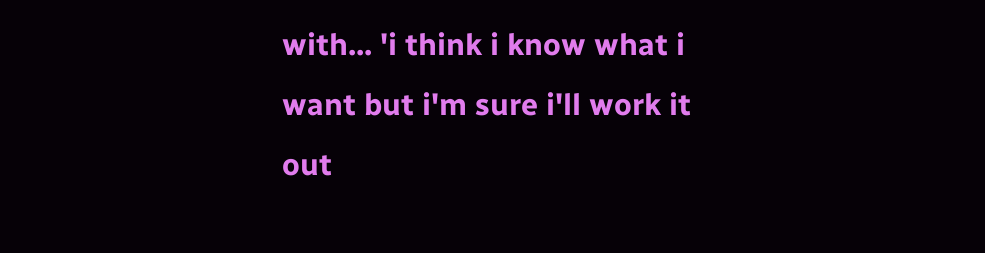with... 'i think i know what i want but i'm sure i'll work it out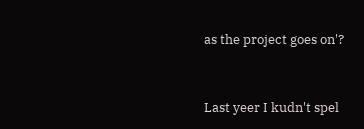as the project goes on'?


Last yeer I kudn't spel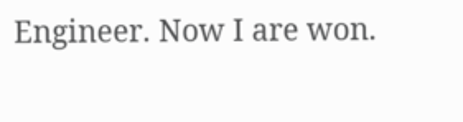Engineer. Now I are won.